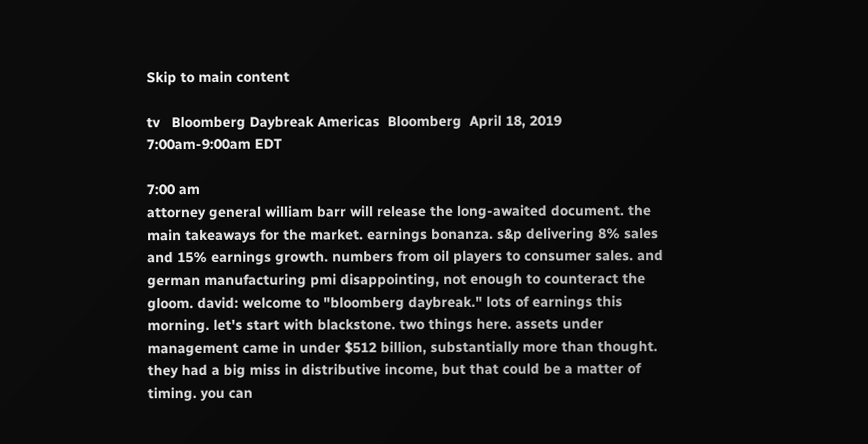Skip to main content

tv   Bloomberg Daybreak Americas  Bloomberg  April 18, 2019 7:00am-9:00am EDT

7:00 am
attorney general william barr will release the long-awaited document. the main takeaways for the market. earnings bonanza. s&p delivering 8% sales and 15% earnings growth. numbers from oil players to consumer sales. and german manufacturing pmi disappointing, not enough to counteract the gloom. david: welcome to "bloomberg daybreak." lots of earnings this morning. let's start with blackstone. two things here. assets under management came in under $512 billion, substantially more than thought. they had a big miss in distributive income, but that could be a matter of timing. you can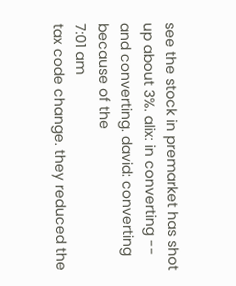see the stock in premarket has shot up about 3%. alix: in converting -- and converting. david: converting because of the
7:01 am
tax code change. they reduced the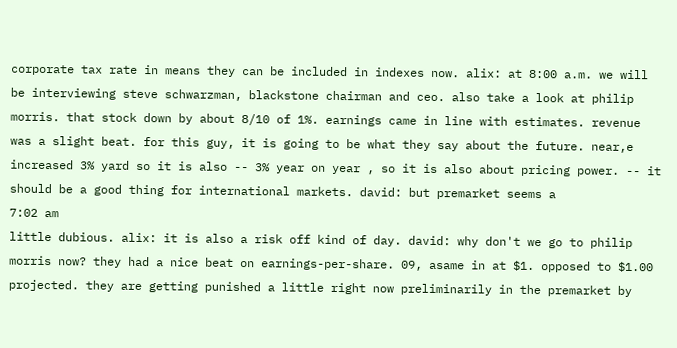corporate tax rate in means they can be included in indexes now. alix: at 8:00 a.m. we will be interviewing steve schwarzman, blackstone chairman and ceo. also take a look at philip morris. that stock down by about 8/10 of 1%. earnings came in line with estimates. revenue was a slight beat. for this guy, it is going to be what they say about the future. near,e increased 3% yard so it is also -- 3% year on year , so it is also about pricing power. -- it should be a good thing for international markets. david: but premarket seems a
7:02 am
little dubious. alix: it is also a risk off kind of day. david: why don't we go to philip morris now? they had a nice beat on earnings-per-share. 09, asame in at $1. opposed to $1.00 projected. they are getting punished a little right now preliminarily in the premarket by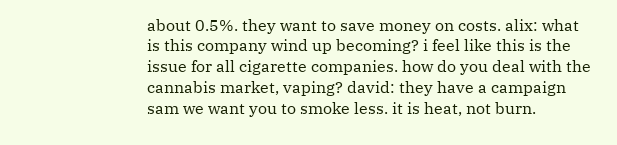about 0.5%. they want to save money on costs. alix: what is this company wind up becoming? i feel like this is the issue for all cigarette companies. how do you deal with the cannabis market, vaping? david: they have a campaign sam we want you to smoke less. it is heat, not burn.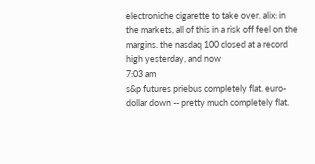electroniche cigarette to take over. alix: in the markets, all of this in a risk off feel on the margins. the nasdaq 100 closed at a record high yesterday, and now
7:03 am
s&p futures priebus completely flat. euro-dollar down -- pretty much completely flat.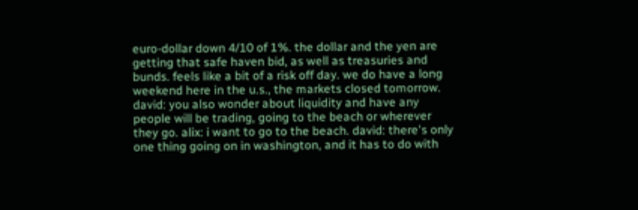euro-dollar down 4/10 of 1%. the dollar and the yen are getting that safe haven bid, as well as treasuries and bunds. feels like a bit of a risk off day. we do have a long weekend here in the u.s., the markets closed tomorrow. david: you also wonder about liquidity and have any people will be trading, going to the beach or wherever they go. alix: i want to go to the beach. david: there's only one thing going on in washington, and it has to do with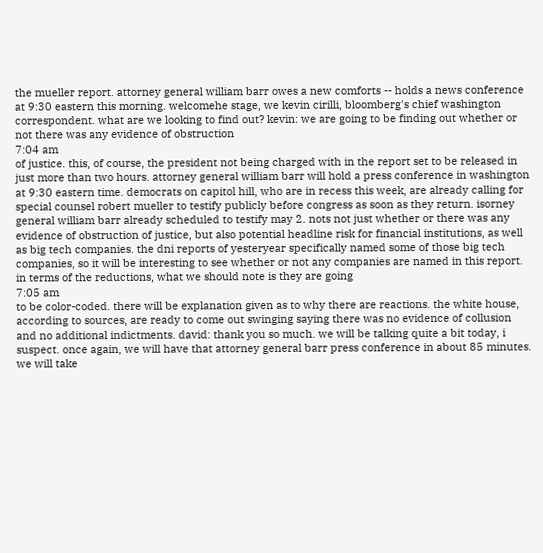the mueller report. attorney general william barr owes a new comforts -- holds a news conference at 9:30 eastern this morning. welcomehe stage, we kevin cirilli, bloomberg's chief washington correspondent. what are we looking to find out? kevin: we are going to be finding out whether or not there was any evidence of obstruction
7:04 am
of justice. this, of course, the president not being charged with in the report set to be released in just more than two hours. attorney general william barr will hold a press conference in washington at 9:30 eastern time. democrats on capitol hill, who are in recess this week, are already calling for special counsel robert mueller to testify publicly before congress as soon as they return. isorney general william barr already scheduled to testify may 2. nots not just whether or there was any evidence of obstruction of justice, but also potential headline risk for financial institutions, as well as big tech companies. the dni reports of yesteryear specifically named some of those big tech companies, so it will be interesting to see whether or not any companies are named in this report. in terms of the reductions, what we should note is they are going
7:05 am
to be color-coded. there will be explanation given as to why there are reactions. the white house, according to sources, are ready to come out swinging saying there was no evidence of collusion and no additional indictments. david: thank you so much. we will be talking quite a bit today, i suspect. once again, we will have that attorney general barr press conference in about 85 minutes. we will take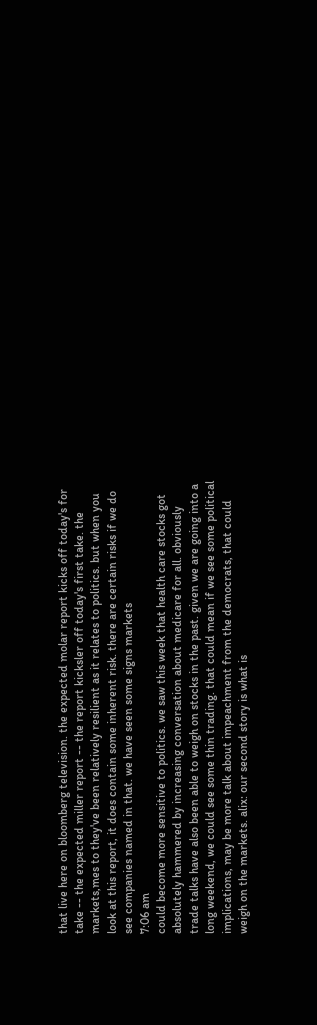that live here on bloomberg television. the expected molar report kicks off today's for take -- the expected miller report -- the report kicksler off today's first take. the markets,mes to they've been relatively resilient as it relates to politics. but when you look at this report, it does contain some inherent risk. there are certain risks if we do see companies named in that. we have seen some signs markets
7:06 am
could become more sensitive to politics. we saw this week that health care stocks got absolutely hammered by increasing conversation about medicare for all. obviously trade talks have also been able to weigh on stocks in the past. given we are going into a long weekend, we could see some thin trading. that could mean if we see some political implications, may be more talk about impeachment from the democrats, that could weigh on the markets. alix: our second story is what is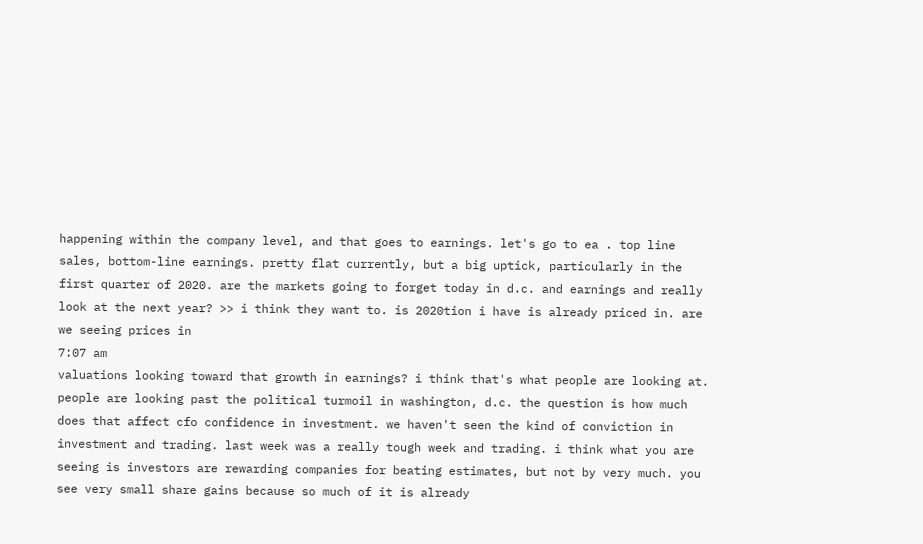happening within the company level, and that goes to earnings. let's go to ea . top line sales, bottom-line earnings. pretty flat currently, but a big uptick, particularly in the first quarter of 2020. are the markets going to forget today in d.c. and earnings and really look at the next year? >> i think they want to. is 2020tion i have is already priced in. are we seeing prices in
7:07 am
valuations looking toward that growth in earnings? i think that's what people are looking at. people are looking past the political turmoil in washington, d.c. the question is how much does that affect cfo confidence in investment. we haven't seen the kind of conviction in investment and trading. last week was a really tough week and trading. i think what you are seeing is investors are rewarding companies for beating estimates, but not by very much. you see very small share gains because so much of it is already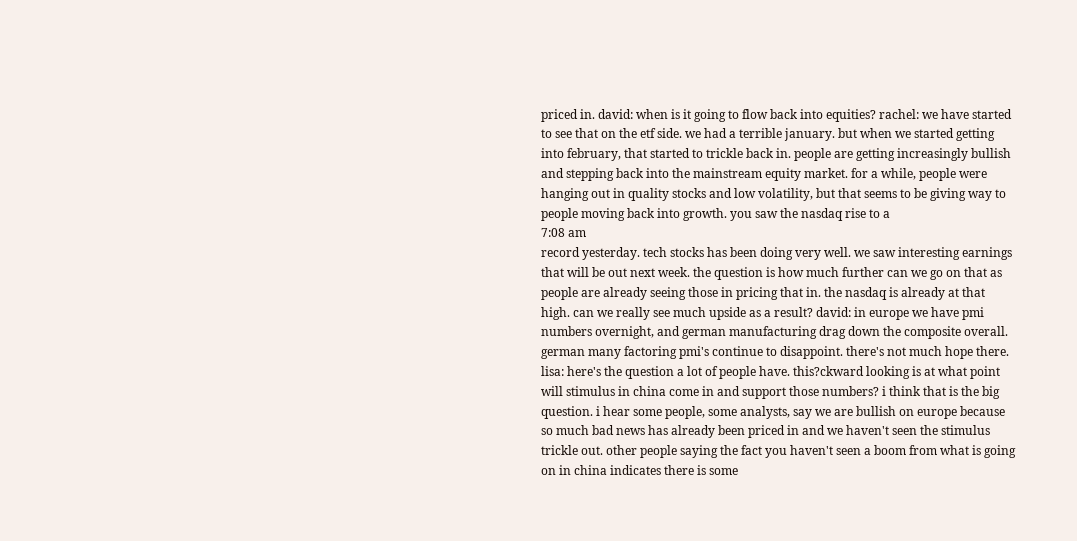priced in. david: when is it going to flow back into equities? rachel: we have started to see that on the etf side. we had a terrible january. but when we started getting into february, that started to trickle back in. people are getting increasingly bullish and stepping back into the mainstream equity market. for a while, people were hanging out in quality stocks and low volatility, but that seems to be giving way to people moving back into growth. you saw the nasdaq rise to a
7:08 am
record yesterday. tech stocks has been doing very well. we saw interesting earnings that will be out next week. the question is how much further can we go on that as people are already seeing those in pricing that in. the nasdaq is already at that high. can we really see much upside as a result? david: in europe we have pmi numbers overnight, and german manufacturing drag down the composite overall. german many factoring pmi's continue to disappoint. there's not much hope there. lisa: here's the question a lot of people have. this?ckward looking is at what point will stimulus in china come in and support those numbers? i think that is the big question. i hear some people, some analysts, say we are bullish on europe because so much bad news has already been priced in and we haven't seen the stimulus trickle out. other people saying the fact you haven't seen a boom from what is going on in china indicates there is some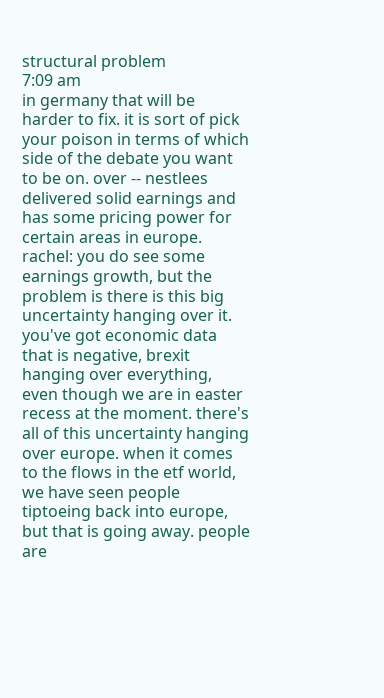structural problem
7:09 am
in germany that will be harder to fix. it is sort of pick your poison in terms of which side of the debate you want to be on. over -- nestlees delivered solid earnings and has some pricing power for certain areas in europe. rachel: you do see some earnings growth, but the problem is there is this big uncertainty hanging over it. you've got economic data that is negative, brexit hanging over everything, even though we are in easter recess at the moment. there's all of this uncertainty hanging over europe. when it comes to the flows in the etf world, we have seen people tiptoeing back into europe, but that is going away. people are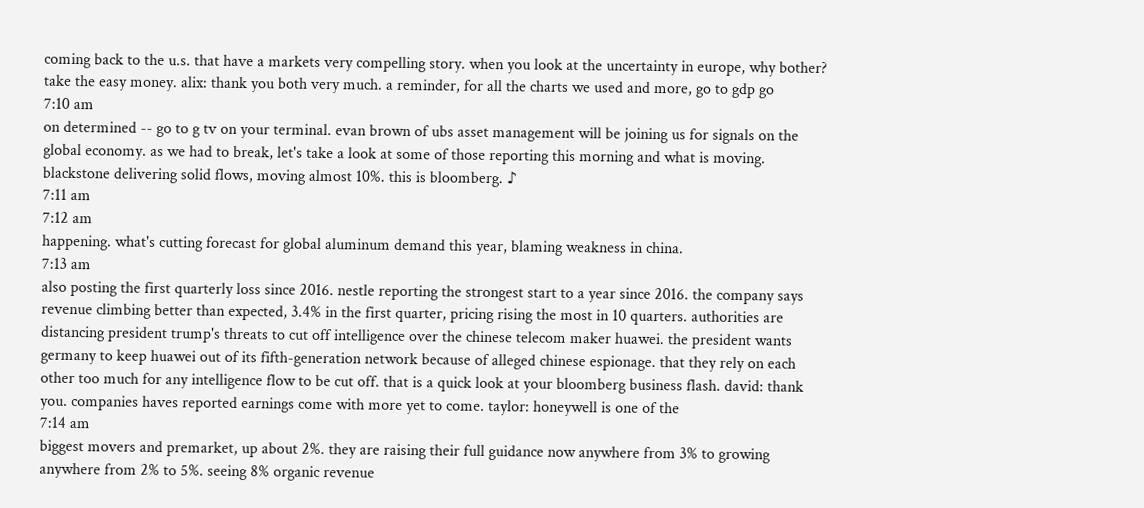coming back to the u.s. that have a markets very compelling story. when you look at the uncertainty in europe, why bother? take the easy money. alix: thank you both very much. a reminder, for all the charts we used and more, go to gdp go
7:10 am
on determined -- go to g tv on your terminal. evan brown of ubs asset management will be joining us for signals on the global economy. as we had to break, let's take a look at some of those reporting this morning and what is moving. blackstone delivering solid flows, moving almost 10%. this is bloomberg. ♪
7:11 am
7:12 am
happening. what's cutting forecast for global aluminum demand this year, blaming weakness in china.
7:13 am
also posting the first quarterly loss since 2016. nestle reporting the strongest start to a year since 2016. the company says revenue climbing better than expected, 3.4% in the first quarter, pricing rising the most in 10 quarters. authorities are distancing president trump's threats to cut off intelligence over the chinese telecom maker huawei. the president wants germany to keep huawei out of its fifth-generation network because of alleged chinese espionage. that they rely on each other too much for any intelligence flow to be cut off. that is a quick look at your bloomberg business flash. david: thank you. companies haves reported earnings come with more yet to come. taylor: honeywell is one of the
7:14 am
biggest movers and premarket, up about 2%. they are raising their full guidance now anywhere from 3% to growing anywhere from 2% to 5%. seeing 8% organic revenue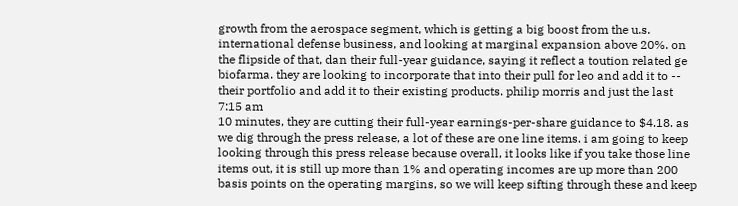growth from the aerospace segment, which is getting a big boost from the u.s. international defense business, and looking at marginal expansion above 20%. on the flipside of that, dan their full-year guidance, saying it reflect a toution related ge biofarma. they are looking to incorporate that into their pull for leo and add it to -- their portfolio and add it to their existing products. philip morris and just the last
7:15 am
10 minutes, they are cutting their full-year earnings-per-share guidance to $4.18. as we dig through the press release, a lot of these are one line items. i am going to keep looking through this press release because overall, it looks like if you take those line items out, it is still up more than 1% and operating incomes are up more than 200 basis points on the operating margins, so we will keep sifting through these and keep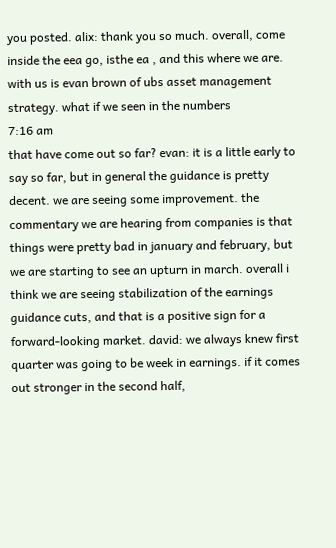you posted. alix: thank you so much. overall, come inside the eea go, isthe ea , and this where we are. with us is evan brown of ubs asset management strategy. what if we seen in the numbers
7:16 am
that have come out so far? evan: it is a little early to say so far, but in general the guidance is pretty decent. we are seeing some improvement. the commentary we are hearing from companies is that things were pretty bad in january and february, but we are starting to see an upturn in march. overall i think we are seeing stabilization of the earnings guidance cuts, and that is a positive sign for a forward-looking market. david: we always knew first quarter was going to be week in earnings. if it comes out stronger in the second half,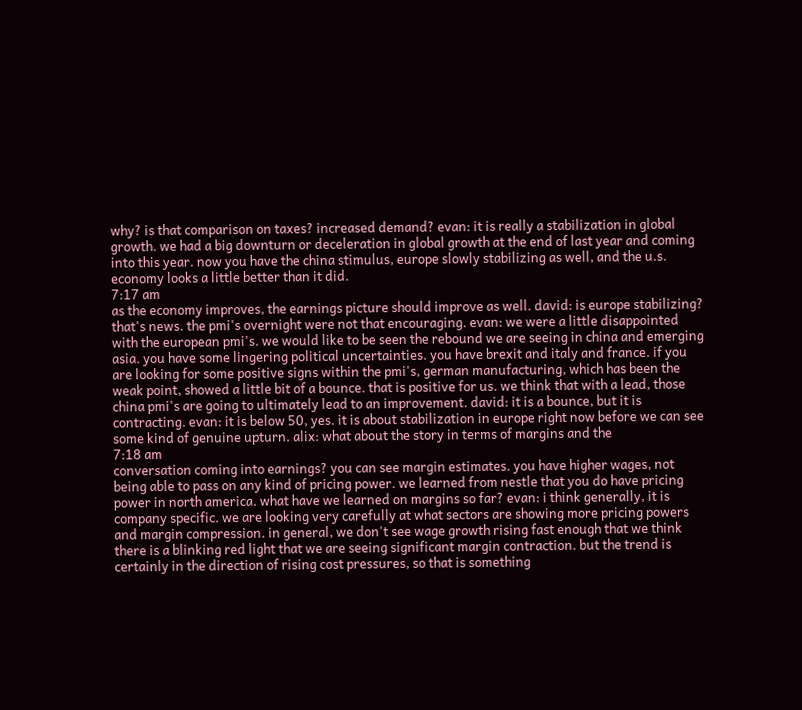why? is that comparison on taxes? increased demand? evan: it is really a stabilization in global growth. we had a big downturn or deceleration in global growth at the end of last year and coming into this year. now you have the china stimulus, europe slowly stabilizing as well, and the u.s. economy looks a little better than it did.
7:17 am
as the economy improves, the earnings picture should improve as well. david: is europe stabilizing? that's news. the pmi's overnight were not that encouraging. evan: we were a little disappointed with the european pmi's. we would like to be seen the rebound we are seeing in china and emerging asia. you have some lingering political uncertainties. you have brexit and italy and france. if you are looking for some positive signs within the pmi's, german manufacturing, which has been the weak point, showed a little bit of a bounce. that is positive for us. we think that with a lead, those china pmi's are going to ultimately lead to an improvement. david: it is a bounce, but it is contracting. evan: it is below 50, yes. it is about stabilization in europe right now before we can see some kind of genuine upturn. alix: what about the story in terms of margins and the
7:18 am
conversation coming into earnings? you can see margin estimates. you have higher wages, not being able to pass on any kind of pricing power. we learned from nestle that you do have pricing power in north america. what have we learned on margins so far? evan: i think generally, it is company specific. we are looking very carefully at what sectors are showing more pricing powers and margin compression. in general, we don't see wage growth rising fast enough that we think there is a blinking red light that we are seeing significant margin contraction. but the trend is certainly in the direction of rising cost pressures, so that is something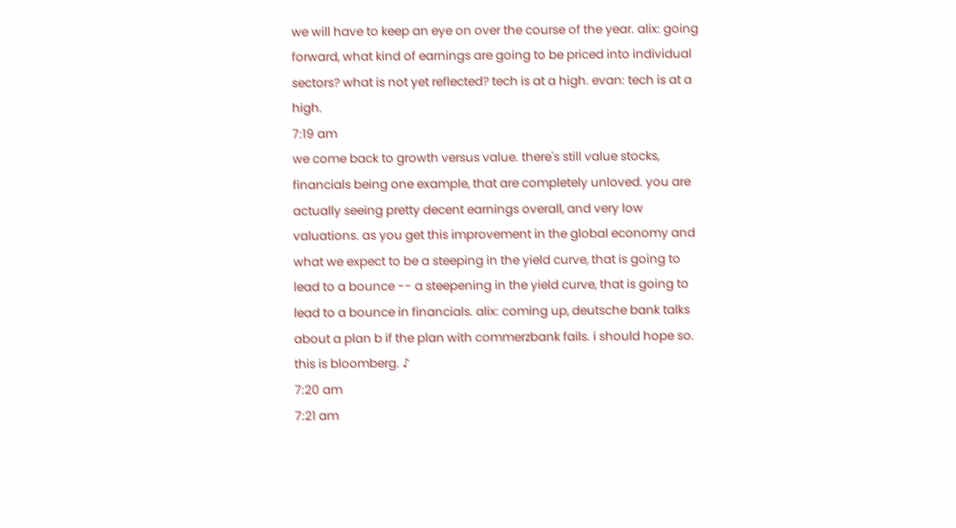we will have to keep an eye on over the course of the year. alix: going forward, what kind of earnings are going to be priced into individual sectors? what is not yet reflected? tech is at a high. evan: tech is at a high.
7:19 am
we come back to growth versus value. there's still value stocks, financials being one example, that are completely unloved. you are actually seeing pretty decent earnings overall, and very low valuations. as you get this improvement in the global economy and what we expect to be a steeping in the yield curve, that is going to lead to a bounce -- a steepening in the yield curve, that is going to lead to a bounce in financials. alix: coming up, deutsche bank talks about a plan b if the plan with commerzbank fails. i should hope so. this is bloomberg. ♪
7:20 am
7:21 am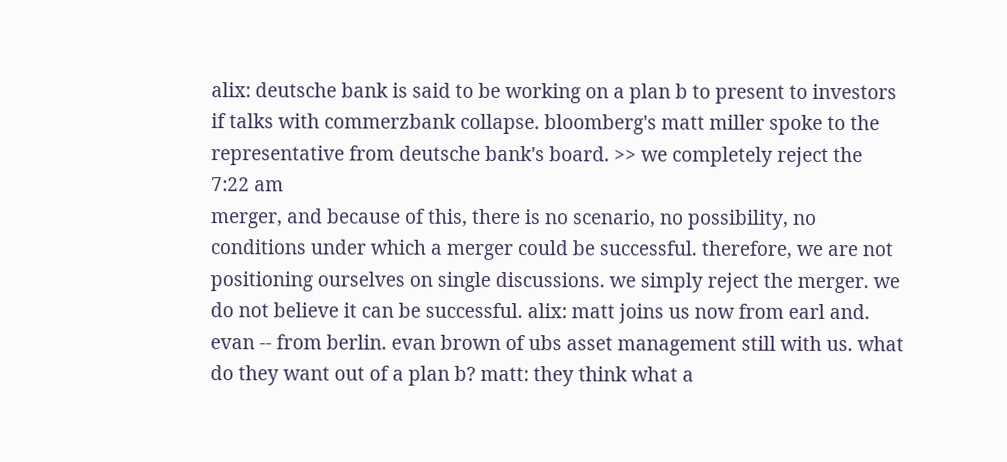alix: deutsche bank is said to be working on a plan b to present to investors if talks with commerzbank collapse. bloomberg's matt miller spoke to the representative from deutsche bank's board. >> we completely reject the
7:22 am
merger, and because of this, there is no scenario, no possibility, no conditions under which a merger could be successful. therefore, we are not positioning ourselves on single discussions. we simply reject the merger. we do not believe it can be successful. alix: matt joins us now from earl and. evan -- from berlin. evan brown of ubs asset management still with us. what do they want out of a plan b? matt: they think what a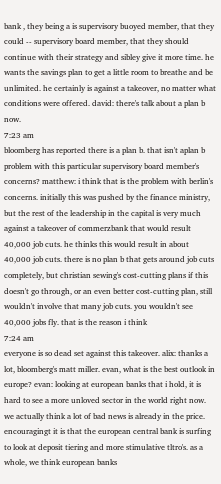bank , they being a is supervisory buoyed member, that they could -- supervisory board member, that they should continue with their strategy and sibley give it more time. he wants the savings plan to get a little room to breathe and be unlimited. he certainly is against a takeover, no matter what conditions were offered. david: there's talk about a plan b now.
7:23 am
bloomberg has reported there is a plan b. that isn't aplan b problem with this particular supervisory board member's concerns? matthew: i think that is the problem with berlin's concerns. initially this was pushed by the finance ministry, but the rest of the leadership in the capital is very much against a takeover of commerzbank that would result 40,000 job cuts. he thinks this would result in about 40,000 job cuts. there is no plan b that gets around job cuts completely, but christian sewing's cost-cutting plans if this doesn't go through, or an even better cost-cutting plan, still wouldn't involve that many job cuts. you wouldn't see 40,000 jobs fly. that is the reason i think
7:24 am
everyone is so dead set against this takeover. alix: thanks a lot, bloomberg's matt miller. evan, what is the best outlook in europe? evan: looking at european banks that i hold, it is hard to see a more unloved sector in the world right now. we actually think a lot of bad news is already in the price. encouragingt it is that the european central bank is surfing to look at deposit tiering and more stimulative tltro's. as a whole, we think european banks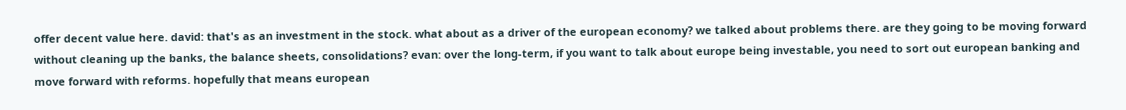offer decent value here. david: that's as an investment in the stock. what about as a driver of the european economy? we talked about problems there. are they going to be moving forward without cleaning up the banks, the balance sheets, consolidations? evan: over the long-term, if you want to talk about europe being investable, you need to sort out european banking and move forward with reforms. hopefully that means european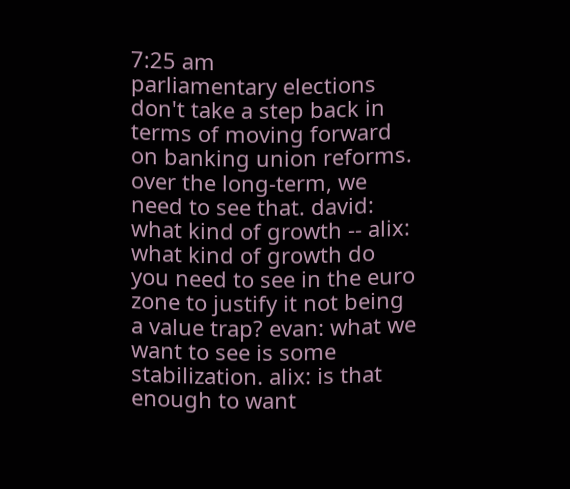7:25 am
parliamentary elections don't take a step back in terms of moving forward on banking union reforms. over the long-term, we need to see that. david: what kind of growth -- alix: what kind of growth do you need to see in the euro zone to justify it not being a value trap? evan: what we want to see is some stabilization. alix: is that enough to want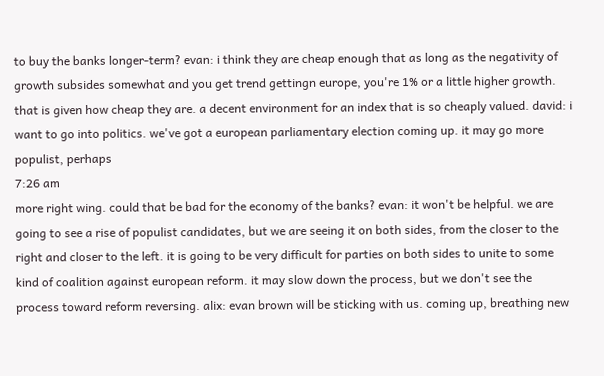to buy the banks longer-term? evan: i think they are cheap enough that as long as the negativity of growth subsides somewhat and you get trend gettingn europe, you're 1% or a little higher growth. that is given how cheap they are. a decent environment for an index that is so cheaply valued. david: i want to go into politics. we've got a european parliamentary election coming up. it may go more populist, perhaps
7:26 am
more right wing. could that be bad for the economy of the banks? evan: it won't be helpful. we are going to see a rise of populist candidates, but we are seeing it on both sides, from the closer to the right and closer to the left. it is going to be very difficult for parties on both sides to unite to some kind of coalition against european reform. it may slow down the process, but we don't see the process toward reform reversing. alix: evan brown will be sticking with us. coming up, breathing new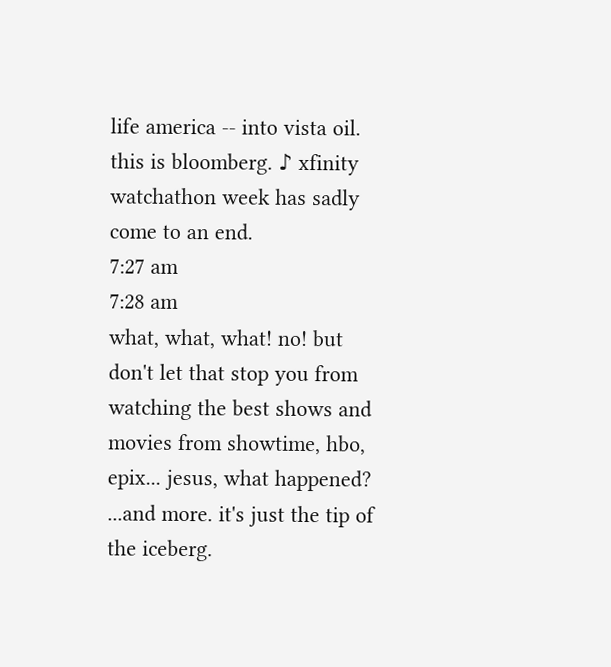life america -- into vista oil. this is bloomberg. ♪ xfinity watchathon week has sadly come to an end.
7:27 am
7:28 am
what, what, what! no! but don't let that stop you from watching the best shows and movies from showtime, hbo, epix... jesus, what happened? ...and more. it's just the tip of the iceberg.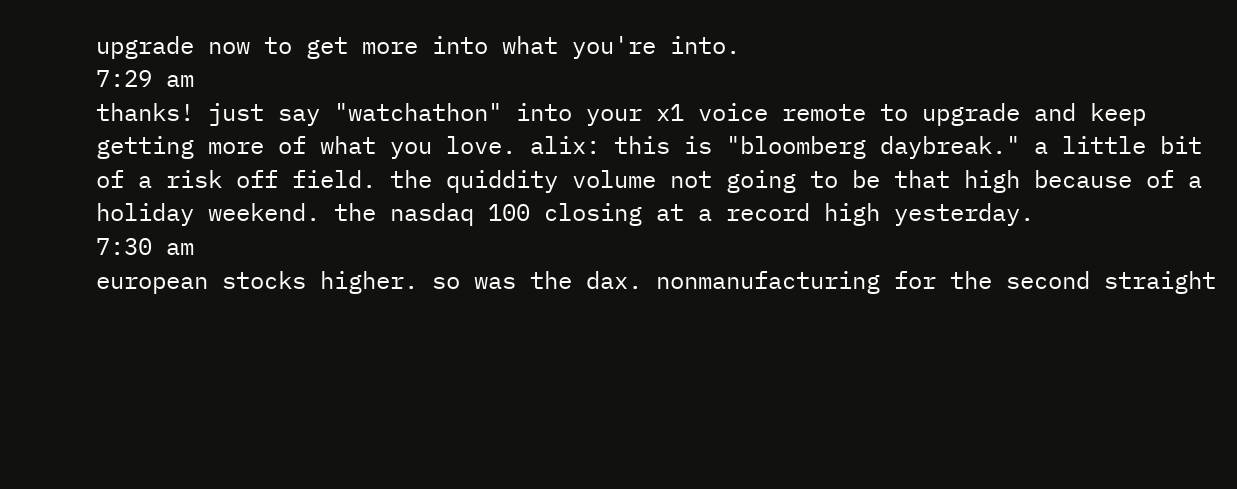upgrade now to get more into what you're into.
7:29 am
thanks! just say "watchathon" into your x1 voice remote to upgrade and keep getting more of what you love. alix: this is "bloomberg daybreak." a little bit of a risk off field. the quiddity volume not going to be that high because of a holiday weekend. the nasdaq 100 closing at a record high yesterday.
7:30 am
european stocks higher. so was the dax. nonmanufacturing for the second straight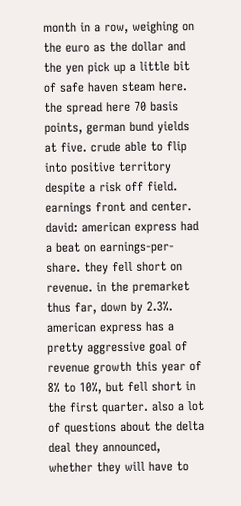month in a row, weighing on the euro as the dollar and the yen pick up a little bit of safe haven steam here. the spread here 70 basis points, german bund yields at five. crude able to flip into positive territory despite a risk off field. earnings front and center. david: american express had a beat on earnings-per-share. they fell short on revenue. in the premarket thus far, down by 2.3%. american express has a pretty aggressive goal of revenue growth this year of 8% to 10%, but fell short in the first quarter. also a lot of questions about the delta deal they announced, whether they will have to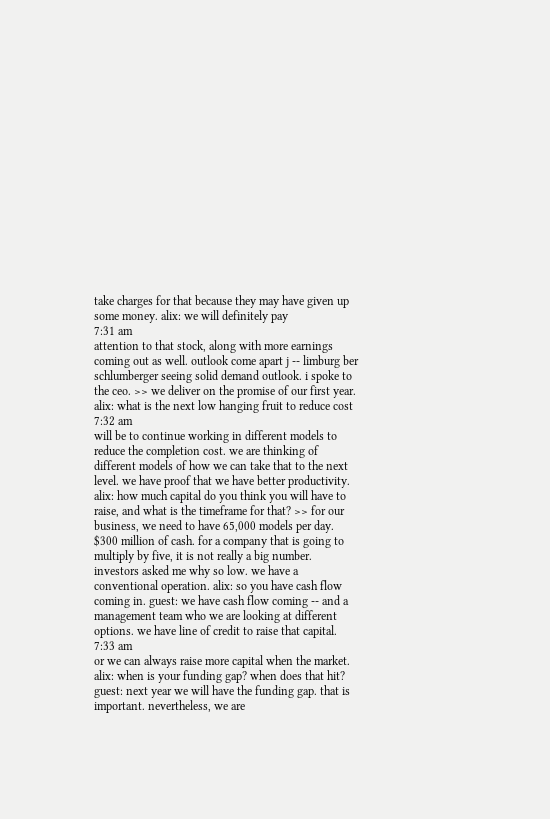take charges for that because they may have given up some money. alix: we will definitely pay
7:31 am
attention to that stock, along with more earnings coming out as well. outlook come apart j -- limburg ber schlumberger seeing solid demand outlook. i spoke to the ceo. >> we deliver on the promise of our first year. alix: what is the next low hanging fruit to reduce cost
7:32 am
will be to continue working in different models to reduce the completion cost. we are thinking of different models of how we can take that to the next level. we have proof that we have better productivity. alix: how much capital do you think you will have to raise, and what is the timeframe for that? >> for our business, we need to have 65,000 models per day. $300 million of cash. for a company that is going to multiply by five, it is not really a big number. investors asked me why so low. we have a conventional operation. alix: so you have cash flow coming in. guest: we have cash flow coming -- and a management team who we are looking at different options. we have line of credit to raise that capital.
7:33 am
or we can always raise more capital when the market. alix: when is your funding gap? when does that hit? guest: next year we will have the funding gap. that is important. nevertheless, we are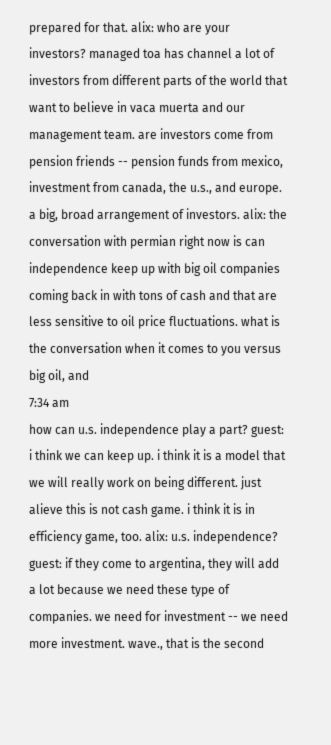prepared for that. alix: who are your investors? managed toa has channel a lot of investors from different parts of the world that want to believe in vaca muerta and our management team. are investors come from pension friends -- pension funds from mexico, investment from canada, the u.s., and europe. a big, broad arrangement of investors. alix: the conversation with permian right now is can independence keep up with big oil companies coming back in with tons of cash and that are less sensitive to oil price fluctuations. what is the conversation when it comes to you versus big oil, and
7:34 am
how can u.s. independence play a part? guest: i think we can keep up. i think it is a model that we will really work on being different. just alieve this is not cash game. i think it is in efficiency game, too. alix: u.s. independence? guest: if they come to argentina, they will add a lot because we need these type of companies. we need for investment -- we need more investment. wave., that is the second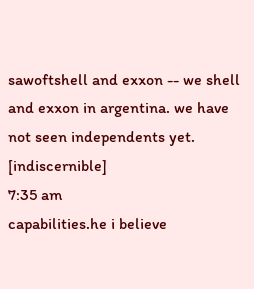sawoftshell and exxon -- we shell and exxon in argentina. we have not seen independents yet. [indiscernible]
7:35 am
capabilities.he i believe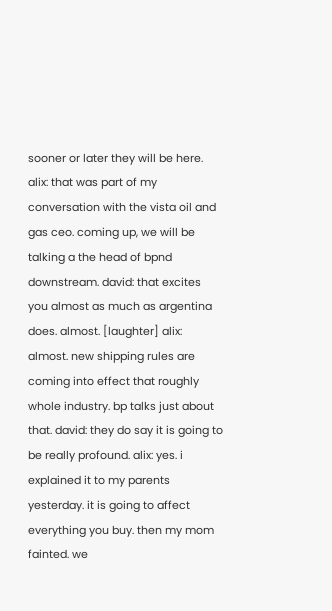sooner or later they will be here. alix: that was part of my conversation with the vista oil and gas ceo. coming up, we will be talking a the head of bpnd downstream. david: that excites you almost as much as argentina does. almost. [laughter] alix: almost. new shipping rules are coming into effect that roughly whole industry. bp talks just about that. david: they do say it is going to be really profound. alix: yes. i explained it to my parents yesterday. it is going to affect everything you buy. then my mom fainted. we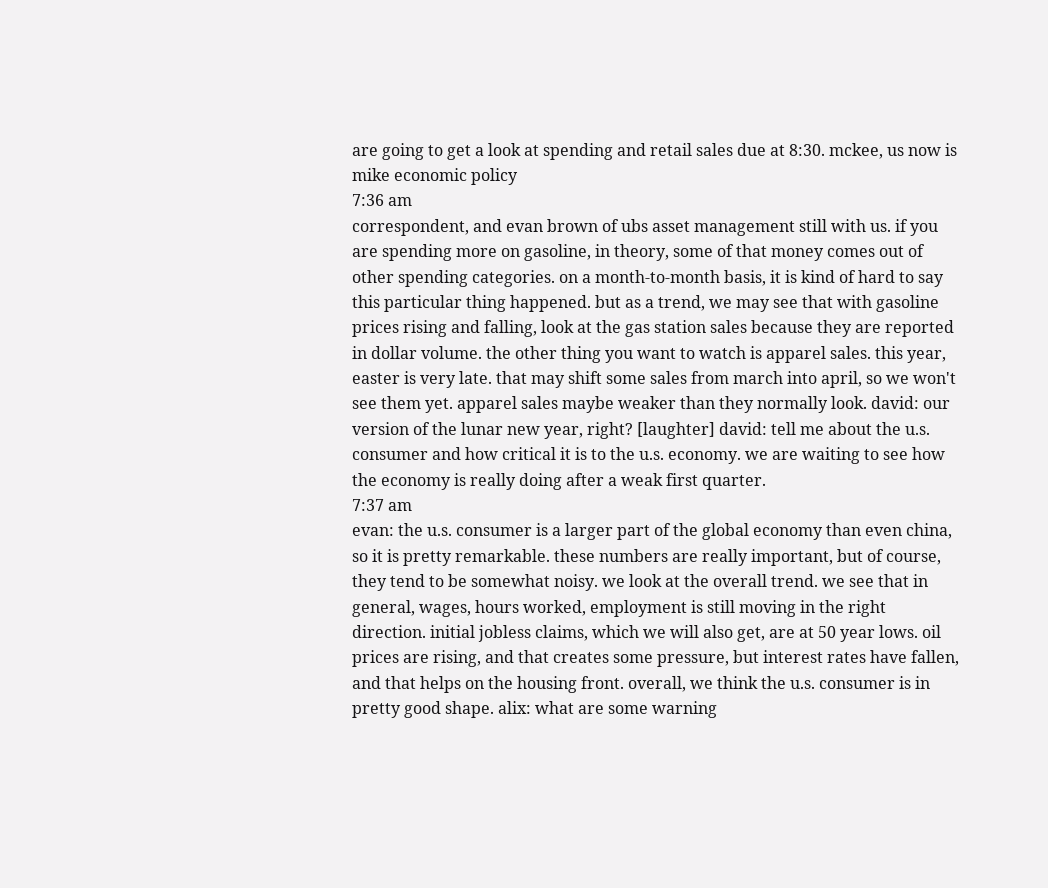are going to get a look at spending and retail sales due at 8:30. mckee, us now is mike economic policy
7:36 am
correspondent, and evan brown of ubs asset management still with us. if you are spending more on gasoline, in theory, some of that money comes out of other spending categories. on a month-to-month basis, it is kind of hard to say this particular thing happened. but as a trend, we may see that with gasoline prices rising and falling, look at the gas station sales because they are reported in dollar volume. the other thing you want to watch is apparel sales. this year, easter is very late. that may shift some sales from march into april, so we won't see them yet. apparel sales maybe weaker than they normally look. david: our version of the lunar new year, right? [laughter] david: tell me about the u.s. consumer and how critical it is to the u.s. economy. we are waiting to see how the economy is really doing after a weak first quarter.
7:37 am
evan: the u.s. consumer is a larger part of the global economy than even china, so it is pretty remarkable. these numbers are really important, but of course, they tend to be somewhat noisy. we look at the overall trend. we see that in general, wages, hours worked, employment is still moving in the right direction. initial jobless claims, which we will also get, are at 50 year lows. oil prices are rising, and that creates some pressure, but interest rates have fallen, and that helps on the housing front. overall, we think the u.s. consumer is in pretty good shape. alix: what are some warning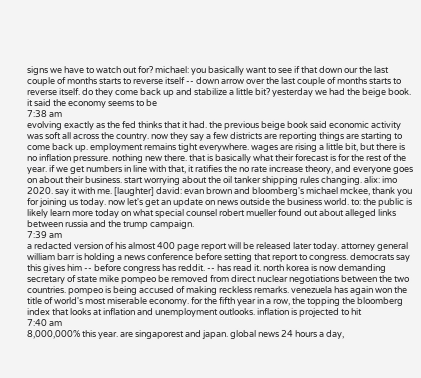signs we have to watch out for? michael: you basically want to see if that down our the last couple of months starts to reverse itself -- down arrow over the last couple of months starts to reverse itself. do they come back up and stabilize a little bit? yesterday we had the beige book. it said the economy seems to be
7:38 am
evolving exactly as the fed thinks that it had. the previous beige book said economic activity was soft all across the country. now they say a few districts are reporting things are starting to come back up. employment remains tight everywhere. wages are rising a little bit, but there is no inflation pressure. nothing new there. that is basically what their forecast is for the rest of the year. if we get numbers in line with that, it ratifies the no rate increase theory, and everyone goes on about their business. start worrying about the oil tanker shipping rules changing. alix: imo 2020. say it with me. [laughter] david: evan brown and bloomberg's michael mckee, thank you for joining us today. now let's get an update on news outside the business world. to: the public is likely learn more today on what special counsel robert mueller found out about alleged links between russia and the trump campaign.
7:39 am
a redacted version of his almost 400 page report will be released later today. attorney general william barr is holding a news conference before setting that report to congress. democrats say this gives him -- before congress has reddit. -- has read it. north korea is now demanding secretary of state mike pompeo be removed from direct nuclear negotiations between the two countries. pompeo is being accused of making reckless remarks. venezuela has again won the title of world's most miserable economy. for the fifth year in a row, the topping the bloomberg index that looks at inflation and unemployment outlooks. inflation is projected to hit
7:40 am
8,000,000% this year. are singaporest and japan. global news 24 hours a day,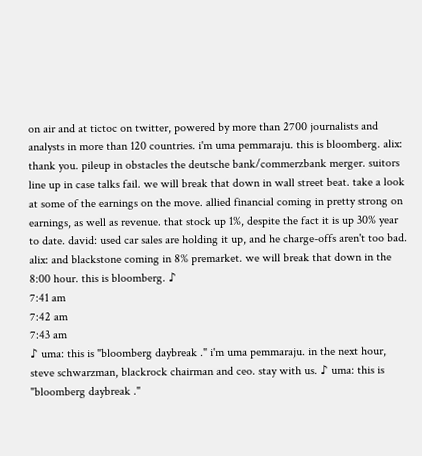on air and at tictoc on twitter, powered by more than 2700 journalists and analysts in more than 120 countries. i'm uma pemmaraju. this is bloomberg. alix: thank you. pileup in obstacles the deutsche bank/commerzbank merger. suitors line up in case talks fail. we will break that down in wall street beat. take a look at some of the earnings on the move. allied financial coming in pretty strong on earnings, as well as revenue. that stock up 1%, despite the fact it is up 30% year to date. david: used car sales are holding it up, and he charge-offs aren't too bad. alix: and blackstone coming in 8% premarket. we will break that down in the 8:00 hour. this is bloomberg. ♪
7:41 am
7:42 am
7:43 am
♪ uma: this is "bloomberg daybreak ." i'm uma pemmaraju. in the next hour, steve schwarzman, blackrock chairman and ceo. stay with us. ♪ uma: this is "bloomberg daybreak ."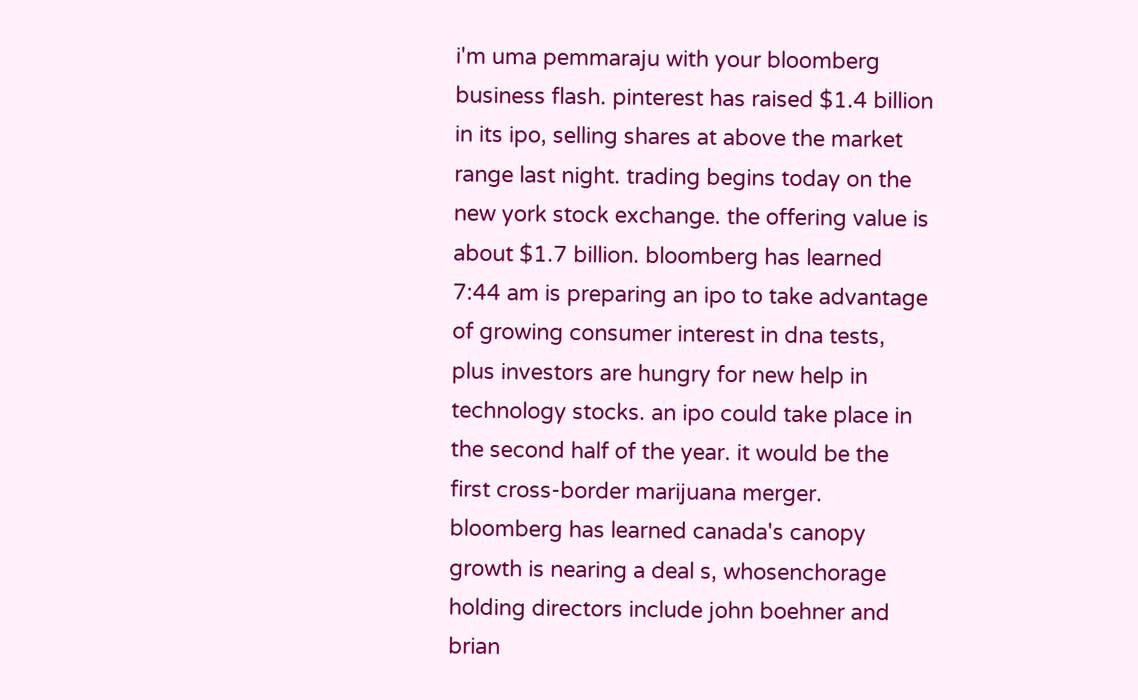i'm uma pemmaraju with your bloomberg business flash. pinterest has raised $1.4 billion in its ipo, selling shares at above the market range last night. trading begins today on the new york stock exchange. the offering value is about $1.7 billion. bloomberg has learned
7:44 am is preparing an ipo to take advantage of growing consumer interest in dna tests, plus investors are hungry for new help in technology stocks. an ipo could take place in the second half of the year. it would be the first cross-border marijuana merger. bloomberg has learned canada's canopy growth is nearing a deal s, whosenchorage holding directors include john boehner and brian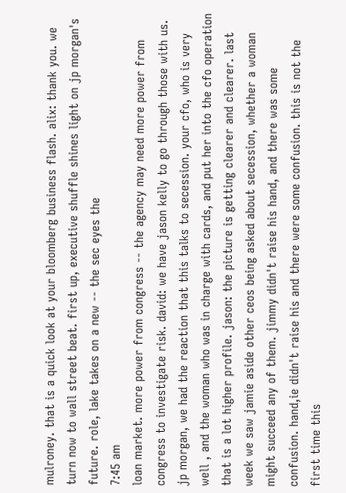mulroney. that is a quick look at your bloomberg business flash. alix: thank you. we turn now to wall street beat. first up, executive shuffle shines light on jp morgan's future. role, lake takes on a new -- the sec eyes the
7:45 am
loan market. more power from congress -- the agency may need more power from congress to investigate risk. david: we have jason kelly to go through those with us. jp morgan, we had the reaction that this talks to secession. your cfo, who is very well , and the woman who was in charge with cards, and put her into the cfo operation that is a lot higher profile. jason: the picture is getting clearer and clearer. last week we saw jamie aside other ceos being asked about secession, whether a woman might succeed any of them. jimmy didn't raise his hand, and there was some confusion. hand,ie didn't raise his and there were some confusion. this is not the first time this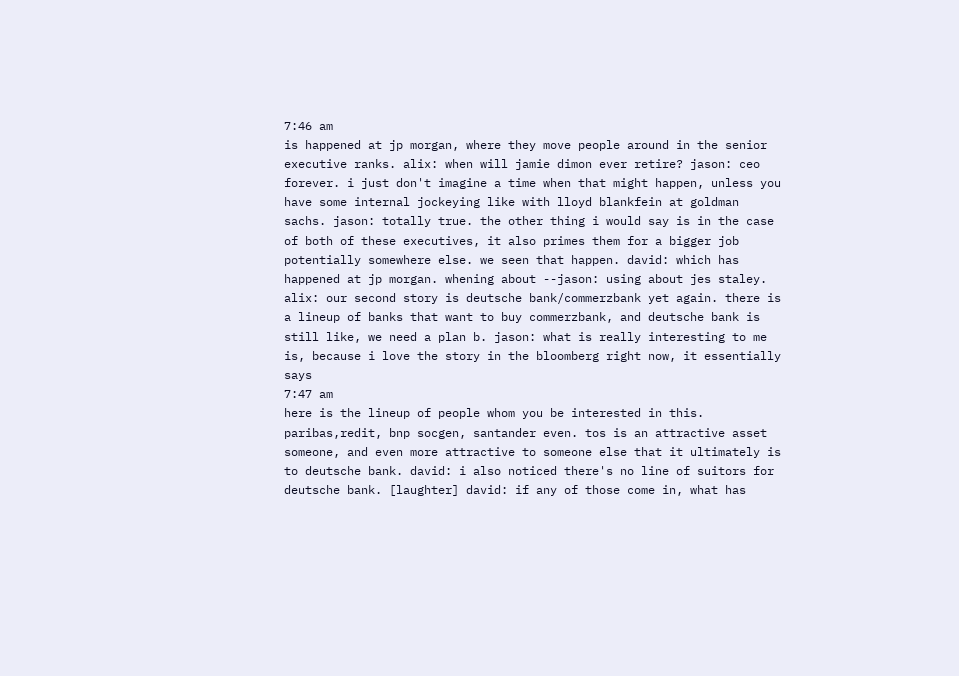7:46 am
is happened at jp morgan, where they move people around in the senior executive ranks. alix: when will jamie dimon ever retire? jason: ceo forever. i just don't imagine a time when that might happen, unless you have some internal jockeying like with lloyd blankfein at goldman sachs. jason: totally true. the other thing i would say is in the case of both of these executives, it also primes them for a bigger job potentially somewhere else. we seen that happen. david: which has happened at jp morgan. whening about --jason: using about jes staley. alix: our second story is deutsche bank/commerzbank yet again. there is a lineup of banks that want to buy commerzbank, and deutsche bank is still like, we need a plan b. jason: what is really interesting to me is, because i love the story in the bloomberg right now, it essentially says
7:47 am
here is the lineup of people whom you be interested in this. paribas,redit, bnp socgen, santander even. tos is an attractive asset someone, and even more attractive to someone else that it ultimately is to deutsche bank. david: i also noticed there's no line of suitors for deutsche bank. [laughter] david: if any of those come in, what has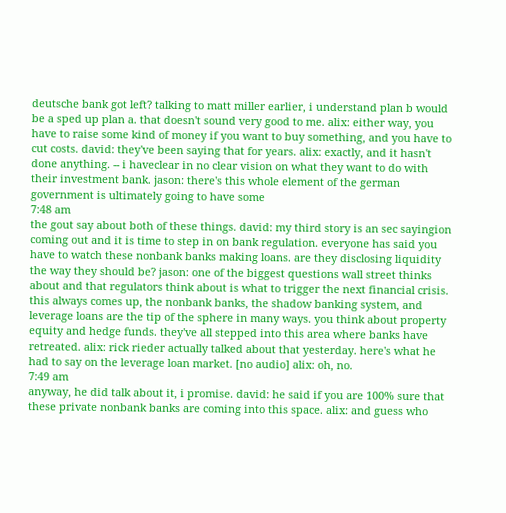deutsche bank got left? talking to matt miller earlier, i understand plan b would be a sped up plan a. that doesn't sound very good to me. alix: either way, you have to raise some kind of money if you want to buy something, and you have to cut costs. david: they've been saying that for years. alix: exactly, and it hasn't done anything. -- i haveclear in no clear vision on what they want to do with their investment bank. jason: there's this whole element of the german government is ultimately going to have some
7:48 am
the gout say about both of these things. david: my third story is an sec sayingion coming out and it is time to step in on bank regulation. everyone has said you have to watch these nonbank banks making loans. are they disclosing liquidity the way they should be? jason: one of the biggest questions wall street thinks about and that regulators think about is what to trigger the next financial crisis. this always comes up, the nonbank banks, the shadow banking system, and leverage loans are the tip of the sphere in many ways. you think about property equity and hedge funds. they've all stepped into this area where banks have retreated. alix: rick rieder actually talked about that yesterday. here's what he had to say on the leverage loan market. [no audio] alix: oh, no.
7:49 am
anyway, he did talk about it, i promise. david: he said if you are 100% sure that these private nonbank banks are coming into this space. alix: and guess who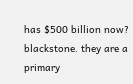has $500 billion now? blackstone. they are a primary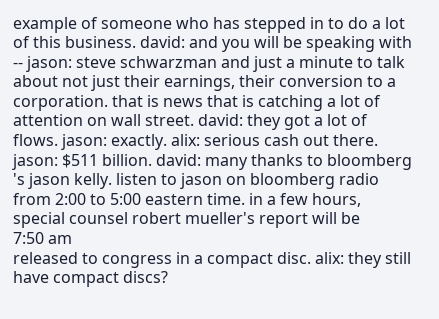example of someone who has stepped in to do a lot of this business. david: and you will be speaking with -- jason: steve schwarzman and just a minute to talk about not just their earnings, their conversion to a corporation. that is news that is catching a lot of attention on wall street. david: they got a lot of flows. jason: exactly. alix: serious cash out there. jason: $511 billion. david: many thanks to bloomberg 's jason kelly. listen to jason on bloomberg radio from 2:00 to 5:00 eastern time. in a few hours, special counsel robert mueller's report will be
7:50 am
released to congress in a compact disc. alix: they still have compact discs?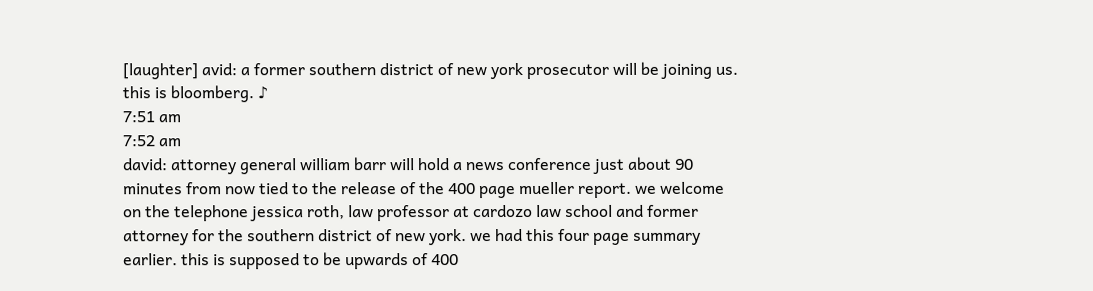[laughter] avid: a former southern district of new york prosecutor will be joining us. this is bloomberg. ♪
7:51 am
7:52 am
david: attorney general william barr will hold a news conference just about 90 minutes from now tied to the release of the 400 page mueller report. we welcome on the telephone jessica roth, law professor at cardozo law school and former attorney for the southern district of new york. we had this four page summary earlier. this is supposed to be upwards of 400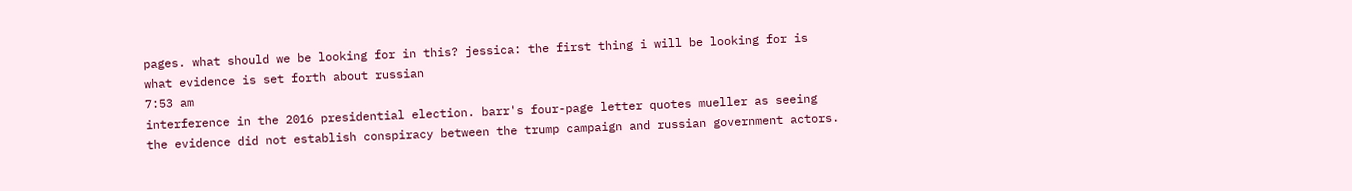pages. what should we be looking for in this? jessica: the first thing i will be looking for is what evidence is set forth about russian
7:53 am
interference in the 2016 presidential election. barr's four-page letter quotes mueller as seeing the evidence did not establish conspiracy between the trump campaign and russian government actors.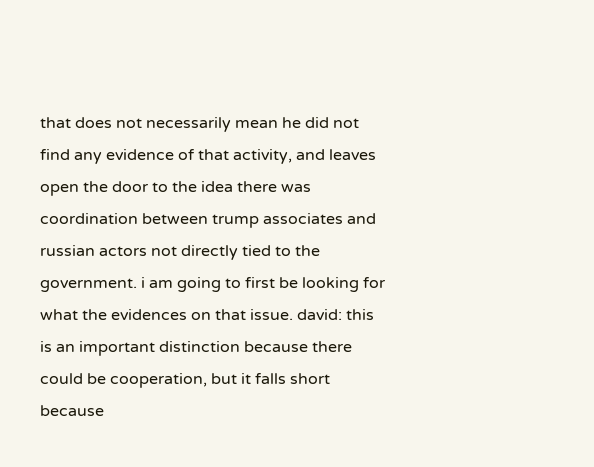that does not necessarily mean he did not find any evidence of that activity, and leaves open the door to the idea there was coordination between trump associates and russian actors not directly tied to the government. i am going to first be looking for what the evidences on that issue. david: this is an important distinction because there could be cooperation, but it falls short because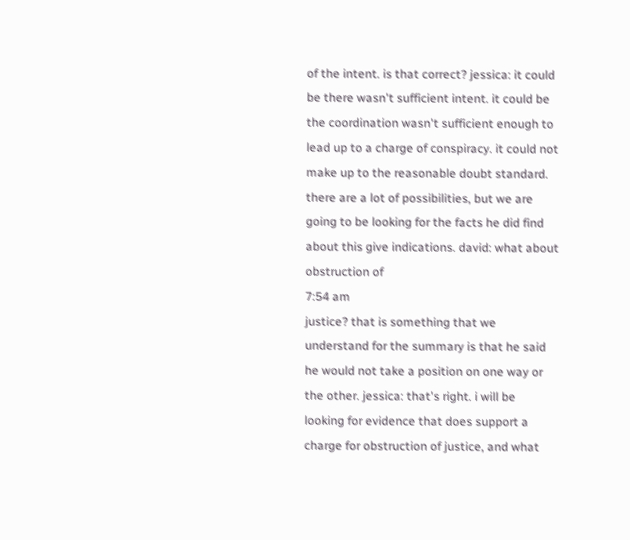of the intent. is that correct? jessica: it could be there wasn't sufficient intent. it could be the coordination wasn't sufficient enough to lead up to a charge of conspiracy. it could not make up to the reasonable doubt standard. there are a lot of possibilities, but we are going to be looking for the facts he did find about this give indications. david: what about obstruction of
7:54 am
justice? that is something that we understand for the summary is that he said he would not take a position on one way or the other. jessica: that's right. i will be looking for evidence that does support a charge for obstruction of justice, and what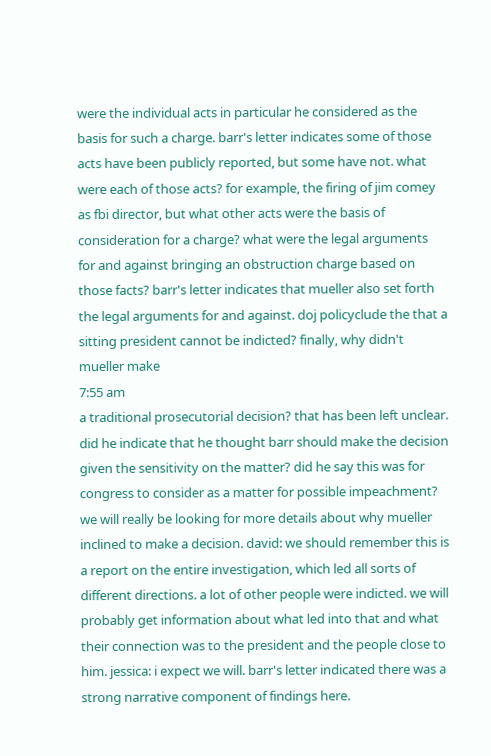were the individual acts in particular he considered as the basis for such a charge. barr's letter indicates some of those acts have been publicly reported, but some have not. what were each of those acts? for example, the firing of jim comey as fbi director, but what other acts were the basis of consideration for a charge? what were the legal arguments for and against bringing an obstruction charge based on those facts? barr's letter indicates that mueller also set forth the legal arguments for and against. doj policyclude the that a sitting president cannot be indicted? finally, why didn't mueller make
7:55 am
a traditional prosecutorial decision? that has been left unclear. did he indicate that he thought barr should make the decision given the sensitivity on the matter? did he say this was for congress to consider as a matter for possible impeachment? we will really be looking for more details about why mueller inclined to make a decision. david: we should remember this is a report on the entire investigation, which led all sorts of different directions. a lot of other people were indicted. we will probably get information about what led into that and what their connection was to the president and the people close to him. jessica: i expect we will. barr's letter indicated there was a strong narrative component of findings here.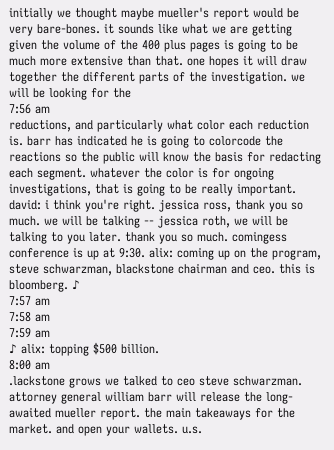initially we thought maybe mueller's report would be very bare-bones. it sounds like what we are getting given the volume of the 400 plus pages is going to be much more extensive than that. one hopes it will draw together the different parts of the investigation. we will be looking for the
7:56 am
reductions, and particularly what color each reduction is. barr has indicated he is going to colorcode the reactions so the public will know the basis for redacting each segment. whatever the color is for ongoing investigations, that is going to be really important. david: i think you're right. jessica ross, thank you so much. we will be talking -- jessica roth, we will be talking to you later. thank you so much. comingess conference is up at 9:30. alix: coming up on the program, steve schwarzman, blackstone chairman and ceo. this is bloomberg. ♪
7:57 am
7:58 am
7:59 am
♪ alix: topping $500 billion.
8:00 am
.lackstone grows we talked to ceo steve schwarzman. attorney general william barr will release the long-awaited mueller report. the main takeaways for the market. and open your wallets. u.s.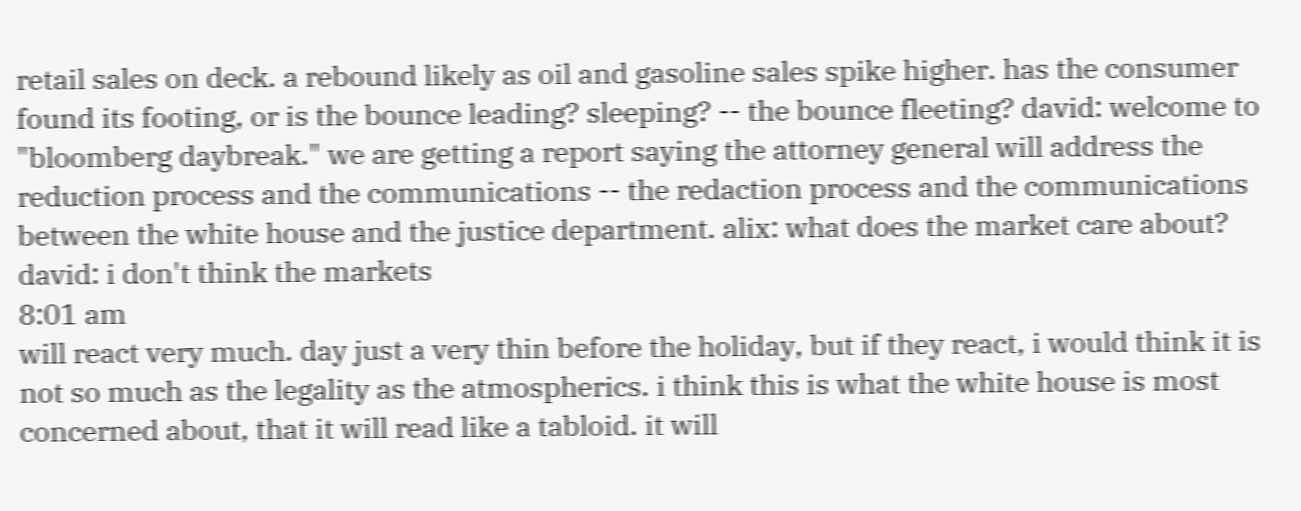retail sales on deck. a rebound likely as oil and gasoline sales spike higher. has the consumer found its footing, or is the bounce leading? sleeping? -- the bounce fleeting? david: welcome to "bloomberg daybreak." we are getting a report saying the attorney general will address the reduction process and the communications -- the redaction process and the communications between the white house and the justice department. alix: what does the market care about? david: i don't think the markets
8:01 am
will react very much. day just a very thin before the holiday, but if they react, i would think it is not so much as the legality as the atmospherics. i think this is what the white house is most concerned about, that it will read like a tabloid. it will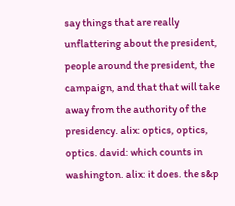say things that are really unflattering about the president, people around the president, the campaign, and that that will take away from the authority of the presidency. alix: optics, optics, optics. david: which counts in washington. alix: it does. the s&p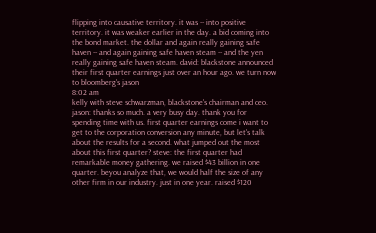flipping into causative territory. it was -- into positive territory. it was weaker earlier in the day. a bid coming into the bond market. the dollar and again really gaining safe haven -- and again gaining safe haven steam -- and the yen really gaining safe haven steam. david: blackstone announced their first quarter earnings just over an hour ago. we turn now to bloomberg's jason
8:02 am
kelly with steve schwarzman, blackstone's chairman and ceo. jason: thanks so much. a very busy day. thank you for spending time with us. first quarter earnings come i want to get to the corporation conversion any minute, but let's talk about the results for a second. what jumped out the most about this first quarter? steve: the first quarter had remarkable money gathering. we raised $43 billion in one quarter. beyou analyze that, we would half the size of any other firm in our industry. just in one year. raised $120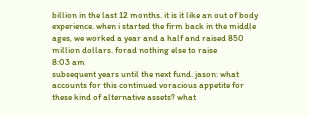billion in the last 12 months. it is it like an out of body experience. when i started the firm back in the middle ages, we worked a year and a half and raised 850 million dollars. forad nothing else to raise
8:03 am
subsequent years until the next fund. jason: what accounts for this continued voracious appetite for these kind of alternative assets? what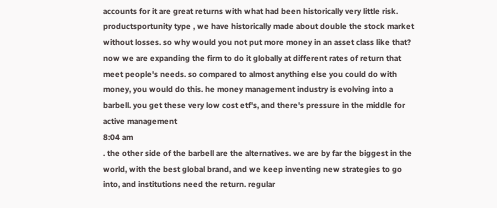accounts for it are great returns with what had been historically very little risk. productsportunity type , we have historically made about double the stock market without losses. so why would you not put more money in an asset class like that? now we are expanding the firm to do it globally at different rates of return that meet people's needs. so compared to almost anything else you could do with money, you would do this. he money management industry is evolving into a barbell. you get these very low cost etf's, and there's pressure in the middle for active management
8:04 am
. the other side of the barbell are the alternatives. we are by far the biggest in the world, with the best global brand, and we keep inventing new strategies to go into, and institutions need the return. regular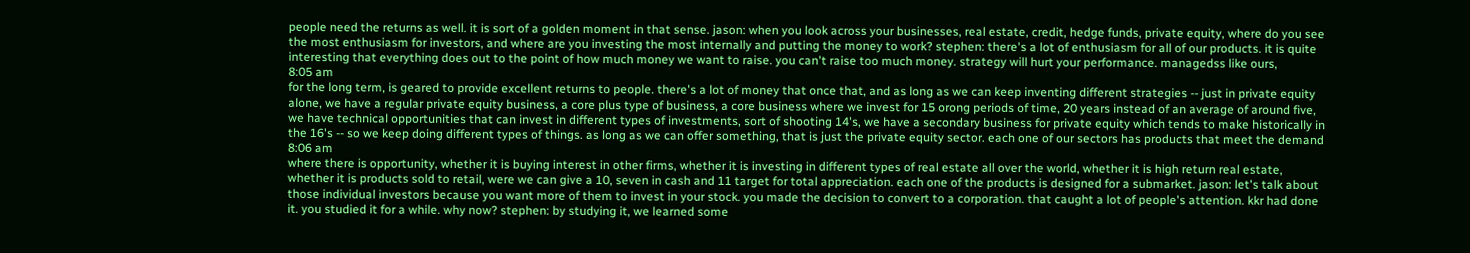people need the returns as well. it is sort of a golden moment in that sense. jason: when you look across your businesses, real estate, credit, hedge funds, private equity, where do you see the most enthusiasm for investors, and where are you investing the most internally and putting the money to work? stephen: there's a lot of enthusiasm for all of our products. it is quite interesting that everything does out to the point of how much money we want to raise. you can't raise too much money. strategy will hurt your performance. managedss like ours,
8:05 am
for the long term, is geared to provide excellent returns to people. there's a lot of money that once that, and as long as we can keep inventing different strategies -- just in private equity alone, we have a regular private equity business, a core plus type of business, a core business where we invest for 15 orong periods of time, 20 years instead of an average of around five, we have technical opportunities that can invest in different types of investments, sort of shooting 14's, we have a secondary business for private equity which tends to make historically in the 16's -- so we keep doing different types of things. as long as we can offer something, that is just the private equity sector. each one of our sectors has products that meet the demand
8:06 am
where there is opportunity, whether it is buying interest in other firms, whether it is investing in different types of real estate all over the world, whether it is high return real estate, whether it is products sold to retail, were we can give a 10, seven in cash and 11 target for total appreciation. each one of the products is designed for a submarket. jason: let's talk about those individual investors because you want more of them to invest in your stock. you made the decision to convert to a corporation. that caught a lot of people's attention. kkr had done it. you studied it for a while. why now? stephen: by studying it, we learned some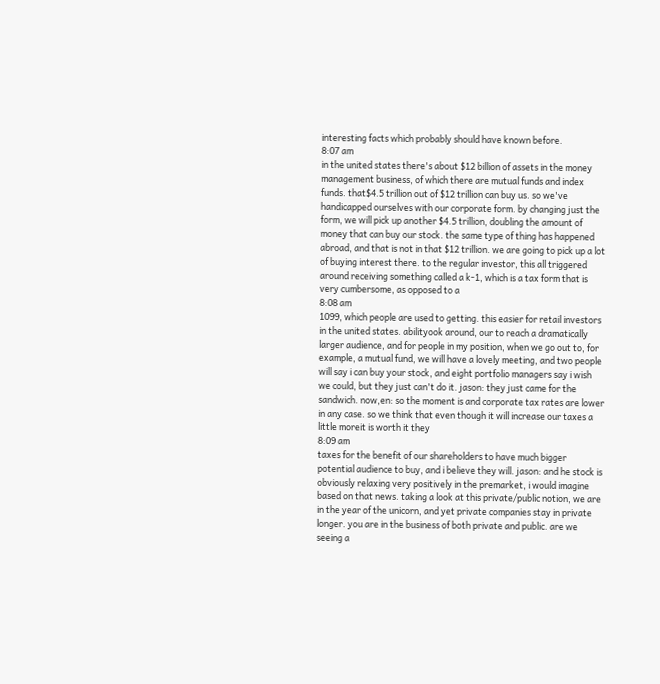interesting facts which probably should have known before.
8:07 am
in the united states there's about $12 billion of assets in the money management business, of which there are mutual funds and index funds. that$4.5 trillion out of $12 trillion can buy us. so we've handicapped ourselves with our corporate form. by changing just the form, we will pick up another $4.5 trillion, doubling the amount of money that can buy our stock. the same type of thing has happened abroad, and that is not in that $12 trillion. we are going to pick up a lot of buying interest there. to the regular investor, this all triggered around receiving something called a k-1, which is a tax form that is very cumbersome, as opposed to a
8:08 am
1099, which people are used to getting. this easier for retail investors in the united states. abilityook around, our to reach a dramatically larger audience, and for people in my position, when we go out to, for example, a mutual fund, we will have a lovely meeting, and two people will say i can buy your stock, and eight portfolio managers say i wish we could, but they just can't do it. jason: they just came for the sandwich. now,en: so the moment is and corporate tax rates are lower in any case. so we think that even though it will increase our taxes a little moreit is worth it they
8:09 am
taxes for the benefit of our shareholders to have much bigger potential audience to buy, and i believe they will. jason: and he stock is obviously relaxing very positively in the premarket, i would imagine based on that news. taking a look at this private/public notion, we are in the year of the unicorn, and yet private companies stay in private longer. you are in the business of both private and public. are we seeing a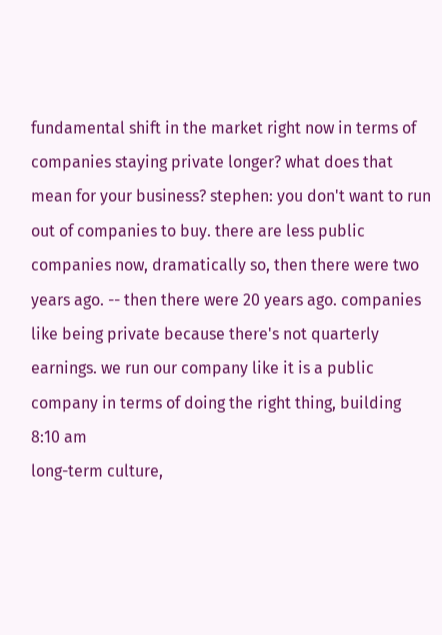fundamental shift in the market right now in terms of companies staying private longer? what does that mean for your business? stephen: you don't want to run out of companies to buy. there are less public companies now, dramatically so, then there were two years ago. -- then there were 20 years ago. companies like being private because there's not quarterly earnings. we run our company like it is a public company in terms of doing the right thing, building
8:10 am
long-term culture,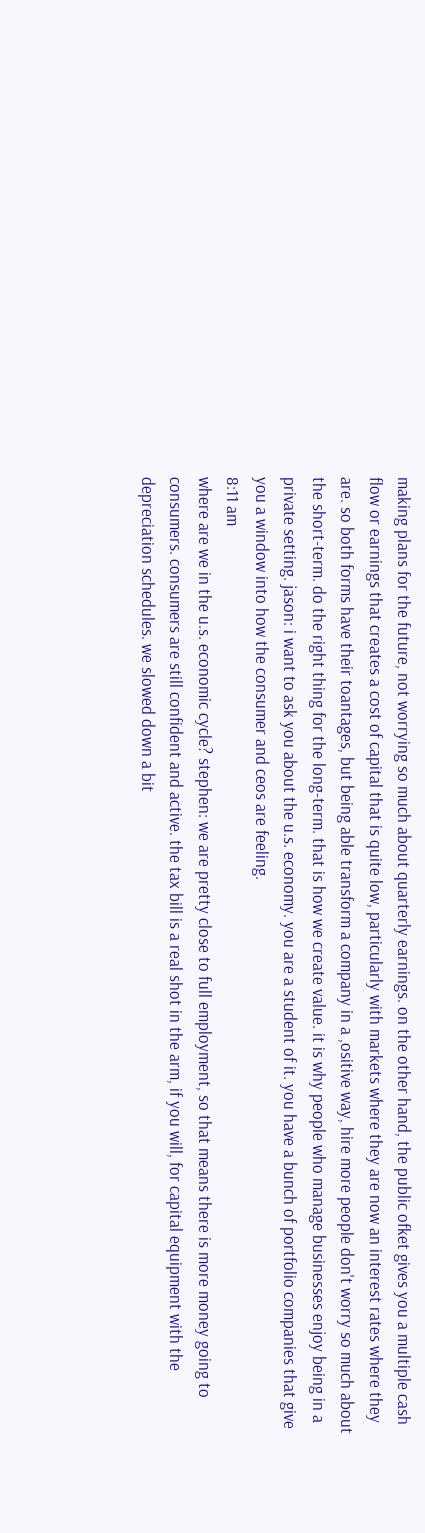making plans for the future, not worrying so much about quarterly earnings. on the other hand, the public ofket gives you a multiple cash flow or earnings that creates a cost of capital that is quite low, particularly with markets where they are now an interest rates where they are. so both forms have their toantages, but being able transform a company in a ,ositive way, hire more people don't worry so much about the short-term. do the right thing for the long-term. that is how we create value. it is why people who manage businesses enjoy being in a private setting. jason: i want to ask you about the u.s. economy. you are a student of it. you have a bunch of portfolio companies that give you a window into how the consumer and ceos are feeling.
8:11 am
where are we in the u.s. economic cycle? stephen: we are pretty close to full employment, so that means there is more money going to consumers. consumers are still confident and active. the tax bill is a real shot in the arm, if you will, for capital equipment with the depreciation schedules. we slowed down a bit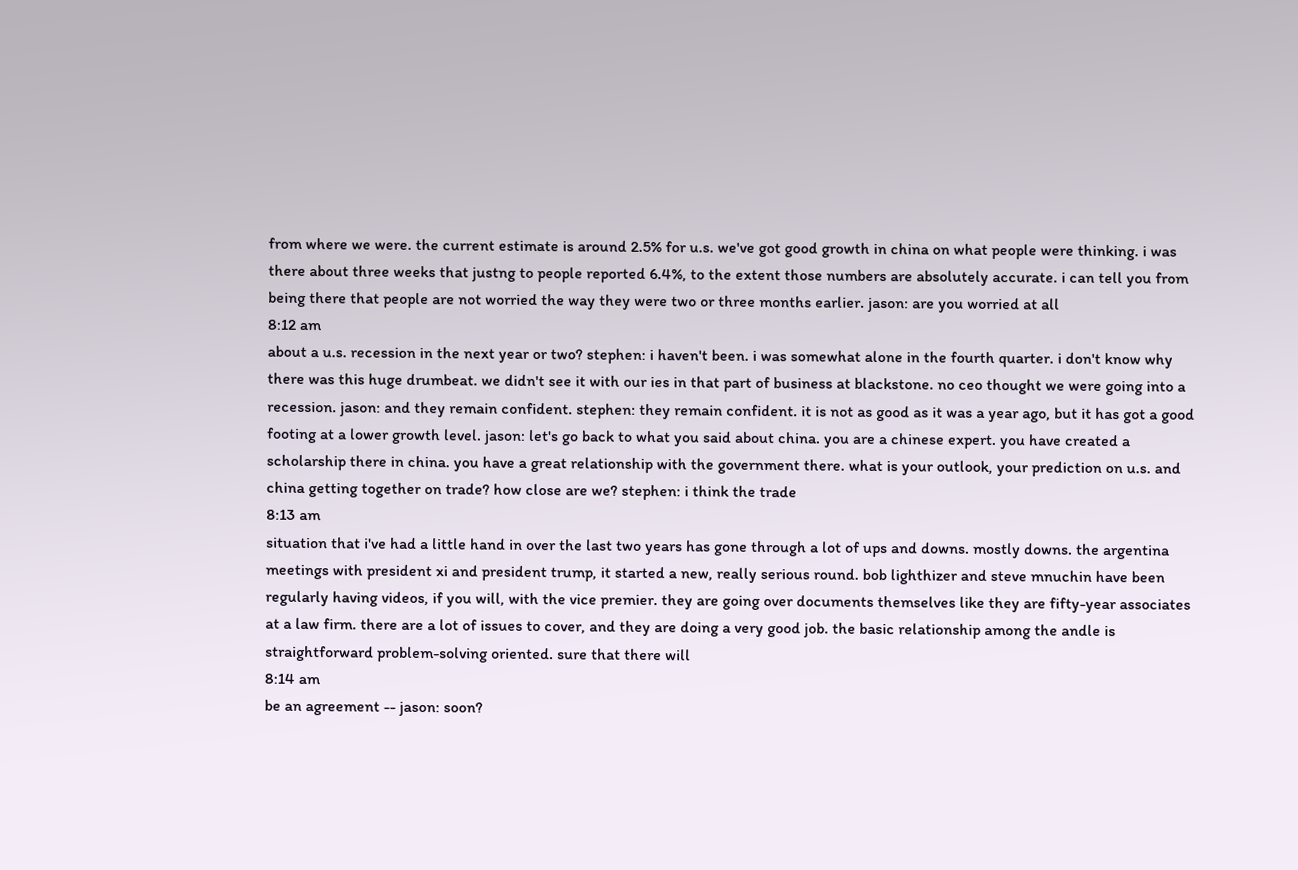from where we were. the current estimate is around 2.5% for u.s. we've got good growth in china on what people were thinking. i was there about three weeks that justng to people reported 6.4%, to the extent those numbers are absolutely accurate. i can tell you from being there that people are not worried the way they were two or three months earlier. jason: are you worried at all
8:12 am
about a u.s. recession in the next year or two? stephen: i haven't been. i was somewhat alone in the fourth quarter. i don't know why there was this huge drumbeat. we didn't see it with our ies in that part of business at blackstone. no ceo thought we were going into a recession. jason: and they remain confident. stephen: they remain confident. it is not as good as it was a year ago, but it has got a good footing at a lower growth level. jason: let's go back to what you said about china. you are a chinese expert. you have created a scholarship there in china. you have a great relationship with the government there. what is your outlook, your prediction on u.s. and china getting together on trade? how close are we? stephen: i think the trade
8:13 am
situation that i've had a little hand in over the last two years has gone through a lot of ups and downs. mostly downs. the argentina meetings with president xi and president trump, it started a new, really serious round. bob lighthizer and steve mnuchin have been regularly having videos, if you will, with the vice premier. they are going over documents themselves like they are fifty-year associates at a law firm. there are a lot of issues to cover, and they are doing a very good job. the basic relationship among the andle is straightforward problem-solving oriented. sure that there will
8:14 am
be an agreement -- jason: soon?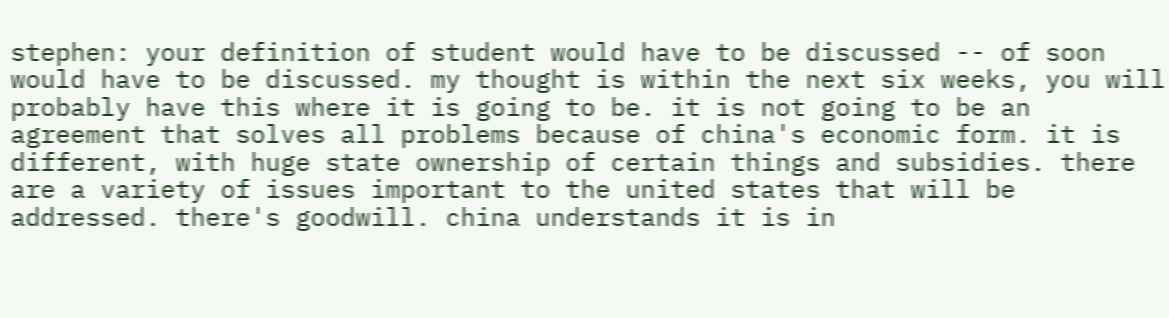stephen: your definition of student would have to be discussed -- of soon would have to be discussed. my thought is within the next six weeks, you will probably have this where it is going to be. it is not going to be an agreement that solves all problems because of china's economic form. it is different, with huge state ownership of certain things and subsidies. there are a variety of issues important to the united states that will be addressed. there's goodwill. china understands it is in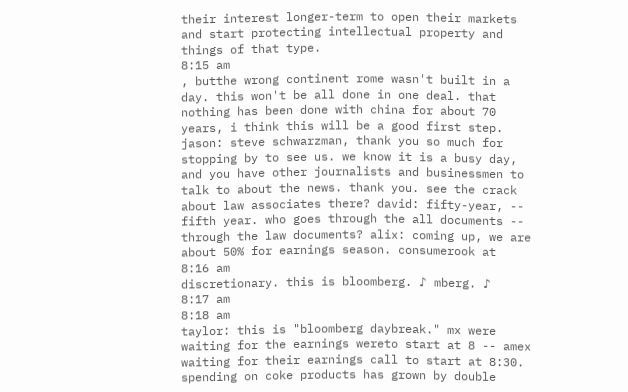their interest longer-term to open their markets and start protecting intellectual property and things of that type.
8:15 am
, butthe wrong continent rome wasn't built in a day. this won't be all done in one deal. that nothing has been done with china for about 70 years, i think this will be a good first step. jason: steve schwarzman, thank you so much for stopping by to see us. we know it is a busy day, and you have other journalists and businessmen to talk to about the news. thank you. see the crack about law associates there? david: fifty-year, -- fifth year. who goes through the all documents -- through the law documents? alix: coming up, we are about 50% for earnings season. consumerook at
8:16 am
discretionary. this is bloomberg. ♪ mberg. ♪
8:17 am
8:18 am
taylor: this is "bloomberg daybreak." mx were waiting for the earnings wereto start at 8 -- amex waiting for their earnings call to start at 8:30. spending on coke products has grown by double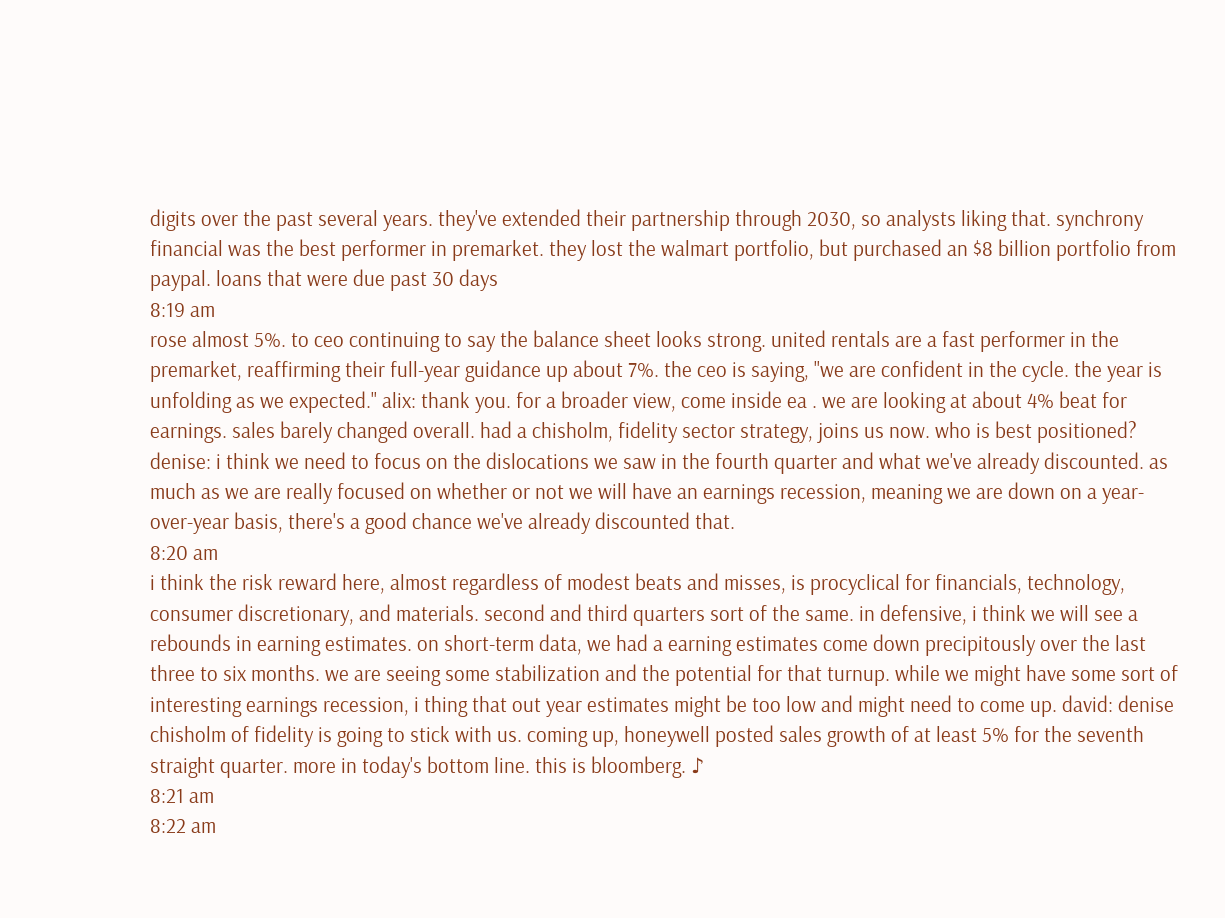digits over the past several years. they've extended their partnership through 2030, so analysts liking that. synchrony financial was the best performer in premarket. they lost the walmart portfolio, but purchased an $8 billion portfolio from paypal. loans that were due past 30 days
8:19 am
rose almost 5%. to ceo continuing to say the balance sheet looks strong. united rentals are a fast performer in the premarket, reaffirming their full-year guidance up about 7%. the ceo is saying, "we are confident in the cycle. the year is unfolding as we expected." alix: thank you. for a broader view, come inside ea . we are looking at about 4% beat for earnings. sales barely changed overall. had a chisholm, fidelity sector strategy, joins us now. who is best positioned? denise: i think we need to focus on the dislocations we saw in the fourth quarter and what we've already discounted. as much as we are really focused on whether or not we will have an earnings recession, meaning we are down on a year-over-year basis, there's a good chance we've already discounted that.
8:20 am
i think the risk reward here, almost regardless of modest beats and misses, is procyclical for financials, technology, consumer discretionary, and materials. second and third quarters sort of the same. in defensive, i think we will see a rebounds in earning estimates. on short-term data, we had a earning estimates come down precipitously over the last three to six months. we are seeing some stabilization and the potential for that turnup. while we might have some sort of interesting earnings recession, i thing that out year estimates might be too low and might need to come up. david: denise chisholm of fidelity is going to stick with us. coming up, honeywell posted sales growth of at least 5% for the seventh straight quarter. more in today's bottom line. this is bloomberg. ♪
8:21 am
8:22 am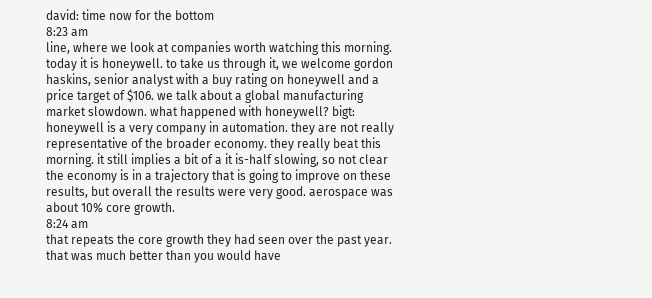david: time now for the bottom
8:23 am
line, where we look at companies worth watching this morning. today it is honeywell. to take us through it, we welcome gordon haskins, senior analyst with a buy rating on honeywell and a price target of $106. we talk about a global manufacturing market slowdown. what happened with honeywell? bigt: honeywell is a very company in automation. they are not really representative of the broader economy. they really beat this morning. it still implies a bit of a it is-half slowing, so not clear the economy is in a trajectory that is going to improve on these results, but overall the results were very good. aerospace was about 10% core growth.
8:24 am
that repeats the core growth they had seen over the past year. that was much better than you would have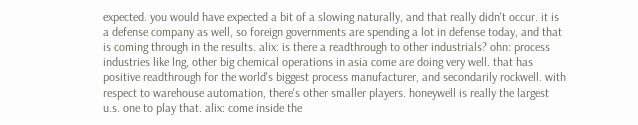expected. you would have expected a bit of a slowing naturally, and that really didn't occur. it is a defense company as well, so foreign governments are spending a lot in defense today, and that is coming through in the results. alix: is there a readthrough to other industrials? ohn: process industries like lng, other big chemical operations in asia come are doing very well. that has positive readthrough for the world's biggest process manufacturer, and secondarily rockwell. with respect to warehouse automation, there's other smaller players. honeywell is really the largest u.s. one to play that. alix: come inside the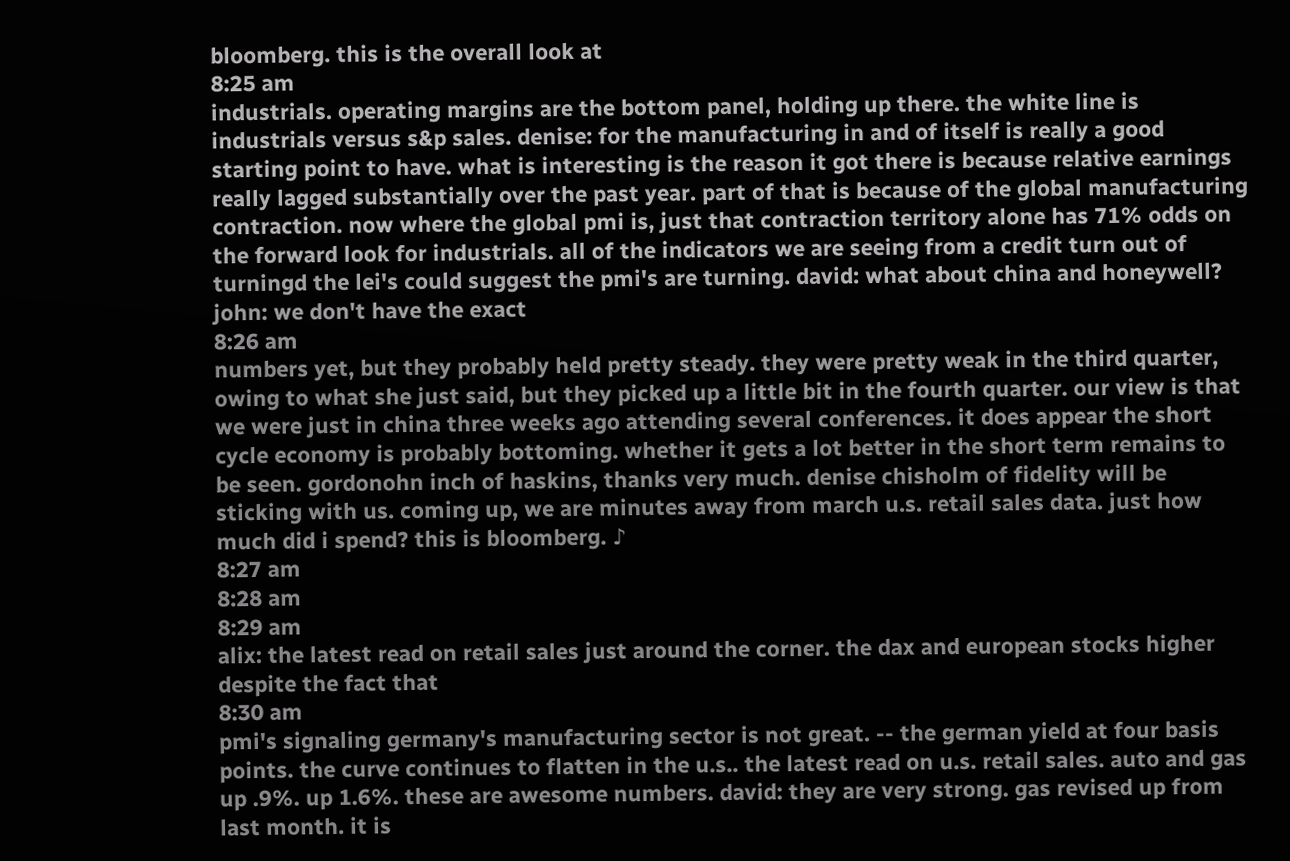bloomberg. this is the overall look at
8:25 am
industrials. operating margins are the bottom panel, holding up there. the white line is industrials versus s&p sales. denise: for the manufacturing in and of itself is really a good starting point to have. what is interesting is the reason it got there is because relative earnings really lagged substantially over the past year. part of that is because of the global manufacturing contraction. now where the global pmi is, just that contraction territory alone has 71% odds on the forward look for industrials. all of the indicators we are seeing from a credit turn out of turningd the lei's could suggest the pmi's are turning. david: what about china and honeywell? john: we don't have the exact
8:26 am
numbers yet, but they probably held pretty steady. they were pretty weak in the third quarter, owing to what she just said, but they picked up a little bit in the fourth quarter. our view is that we were just in china three weeks ago attending several conferences. it does appear the short cycle economy is probably bottoming. whether it gets a lot better in the short term remains to be seen. gordonohn inch of haskins, thanks very much. denise chisholm of fidelity will be sticking with us. coming up, we are minutes away from march u.s. retail sales data. just how much did i spend? this is bloomberg. ♪
8:27 am
8:28 am
8:29 am
alix: the latest read on retail sales just around the corner. the dax and european stocks higher despite the fact that
8:30 am
pmi's signaling germany's manufacturing sector is not great. -- the german yield at four basis points. the curve continues to flatten in the u.s.. the latest read on u.s. retail sales. auto and gas up .9%. up 1.6%. these are awesome numbers. david: they are very strong. gas revised up from last month. it is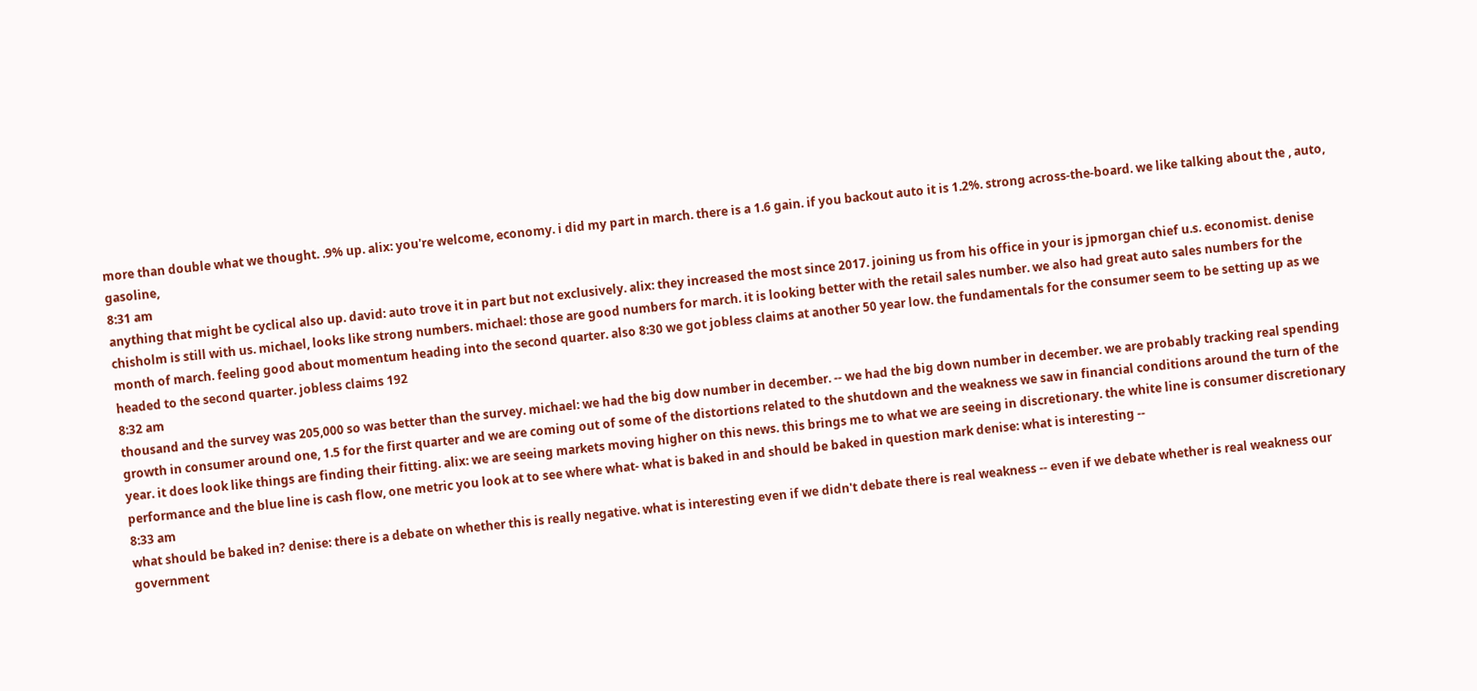more than double what we thought. .9% up. alix: you're welcome, economy. i did my part in march. there is a 1.6 gain. if you backout auto it is 1.2%. strong across-the-board. we like talking about the , auto, gasoline,
8:31 am
anything that might be cyclical also up. david: auto trove it in part but not exclusively. alix: they increased the most since 2017. joining us from his office in your is jpmorgan chief u.s. economist. denise chisholm is still with us. michael, looks like strong numbers. michael: those are good numbers for march. it is looking better with the retail sales number. we also had great auto sales numbers for the month of march. feeling good about momentum heading into the second quarter. also 8:30 we got jobless claims at another 50 year low. the fundamentals for the consumer seem to be setting up as we headed to the second quarter. jobless claims 192
8:32 am
thousand and the survey was 205,000 so was better than the survey. michael: we had the big dow number in december. -- we had the big down number in december. we are probably tracking real spending growth in consumer around one, 1.5 for the first quarter and we are coming out of some of the distortions related to the shutdown and the weakness we saw in financial conditions around the turn of the year. it does look like things are finding their fitting. alix: we are seeing markets moving higher on this news. this brings me to what we are seeing in discretionary. the white line is consumer discretionary performance and the blue line is cash flow, one metric you look at to see where what- what is baked in and should be baked in question mark denise: what is interesting --
8:33 am
what should be baked in? denise: there is a debate on whether this is really negative. what is interesting even if we didn't debate there is real weakness -- even if we debate whether is real weakness our government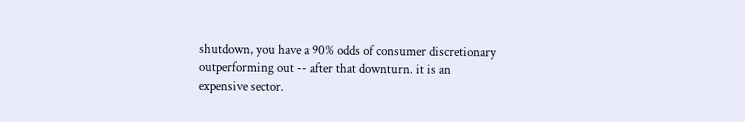shutdown, you have a 90% odds of consumer discretionary outperforming out -- after that downturn. it is an expensive sector.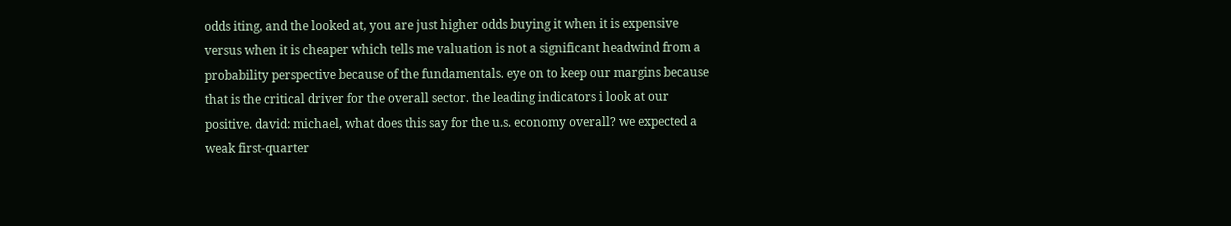odds iting, and the looked at, you are just higher odds buying it when it is expensive versus when it is cheaper which tells me valuation is not a significant headwind from a probability perspective because of the fundamentals. eye on to keep our margins because that is the critical driver for the overall sector. the leading indicators i look at our positive. david: michael, what does this say for the u.s. economy overall? we expected a weak first-quarter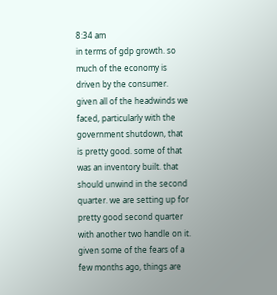8:34 am
in terms of gdp growth. so much of the economy is driven by the consumer. given all of the headwinds we faced, particularly with the government shutdown, that is pretty good. some of that was an inventory built. that should unwind in the second quarter. we are setting up for pretty good second quarter with another two handle on it. given some of the fears of a few months ago, things are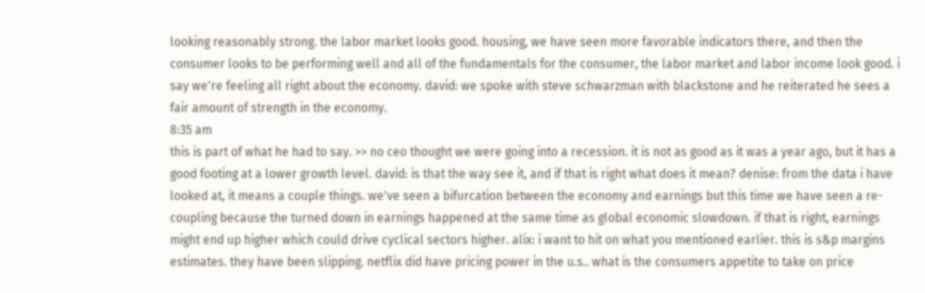looking reasonably strong. the labor market looks good. housing, we have seen more favorable indicators there, and then the consumer looks to be performing well and all of the fundamentals for the consumer, the labor market and labor income look good. i say we're feeling all right about the economy. david: we spoke with steve schwarzman with blackstone and he reiterated he sees a fair amount of strength in the economy.
8:35 am
this is part of what he had to say. >> no ceo thought we were going into a recession. it is not as good as it was a year ago, but it has a good footing at a lower growth level. david: is that the way see it, and if that is right what does it mean? denise: from the data i have looked at, it means a couple things. we've seen a bifurcation between the economy and earnings but this time we have seen a re-coupling because the turned down in earnings happened at the same time as global economic slowdown. if that is right, earnings might end up higher which could drive cyclical sectors higher. alix: i want to hit on what you mentioned earlier. this is s&p margins estimates. they have been slipping. netflix did have pricing power in the u.s.. what is the consumers appetite to take on price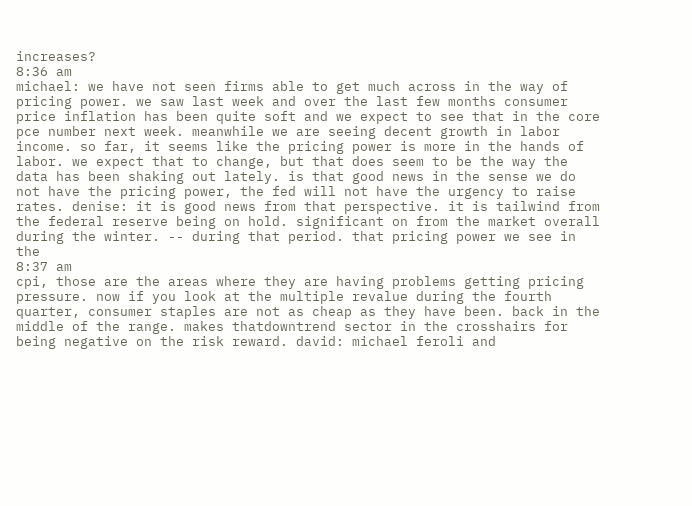increases?
8:36 am
michael: we have not seen firms able to get much across in the way of pricing power. we saw last week and over the last few months consumer price inflation has been quite soft and we expect to see that in the core pce number next week. meanwhile we are seeing decent growth in labor income. so far, it seems like the pricing power is more in the hands of labor. we expect that to change, but that does seem to be the way the data has been shaking out lately. is that good news in the sense we do not have the pricing power, the fed will not have the urgency to raise rates. denise: it is good news from that perspective. it is tailwind from the federal reserve being on hold. significant on from the market overall during the winter. -- during that period. that pricing power we see in the
8:37 am
cpi, those are the areas where they are having problems getting pricing pressure. now if you look at the multiple revalue during the fourth quarter, consumer staples are not as cheap as they have been. back in the middle of the range. makes thatdowntrend sector in the crosshairs for being negative on the risk reward. david: michael feroli and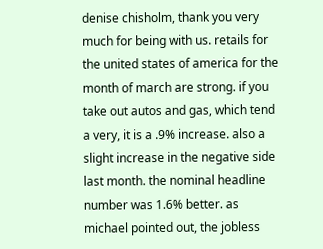denise chisholm, thank you very much for being with us. retails for the united states of america for the month of march are strong. if you take out autos and gas, which tend a very, it is a .9% increase. also a slight increase in the negative side last month. the nominal headline number was 1.6% better. as michael pointed out, the jobless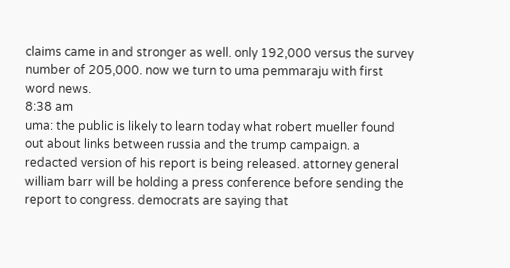claims came in and stronger as well. only 192,000 versus the survey number of 205,000. now we turn to uma pemmaraju with first word news.
8:38 am
uma: the public is likely to learn today what robert mueller found out about links between russia and the trump campaign. a redacted version of his report is being released. attorney general william barr will be holding a press conference before sending the report to congress. democrats are saying that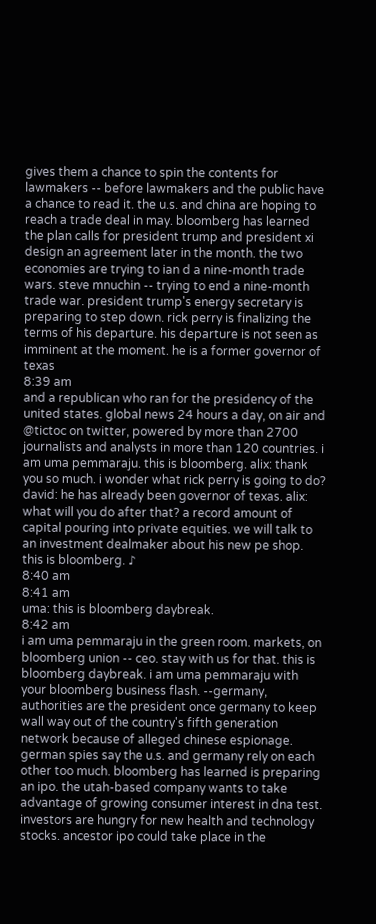gives them a chance to spin the contents for lawmakers -- before lawmakers and the public have a chance to read it. the u.s. and china are hoping to reach a trade deal in may. bloomberg has learned the plan calls for president trump and president xi design an agreement later in the month. the two economies are trying to ian d a nine-month trade wars. steve mnuchin -- trying to end a nine-month trade war. president trump's energy secretary is preparing to step down. rick perry is finalizing the terms of his departure. his departure is not seen as imminent at the moment. he is a former governor of texas
8:39 am
and a republican who ran for the presidency of the united states. global news 24 hours a day, on air and @tictoc on twitter, powered by more than 2700 journalists and analysts in more than 120 countries. i am uma pemmaraju. this is bloomberg. alix: thank you so much. i wonder what rick perry is going to do? david: he has already been governor of texas. alix: what will you do after that? a record amount of capital pouring into private equities. we will talk to an investment dealmaker about his new pe shop. this is bloomberg. ♪
8:40 am
8:41 am
uma: this is bloomberg daybreak.
8:42 am
i am uma pemmaraju in the green room. markets, on bloomberg union -- ceo. stay with us for that. this is bloomberg daybreak. i am uma pemmaraju with your bloomberg business flash. --germany, authorities are the president once germany to keep wall way out of the country's fifth generation network because of alleged chinese espionage. german spies say the u.s. and germany rely on each other too much. bloomberg has learned is preparing an ipo. the utah-based company wants to take advantage of growing consumer interest in dna test. investors are hungry for new health and technology stocks. ancestor ipo could take place in the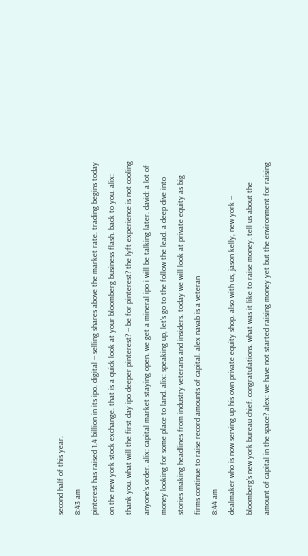second half of this year.
8:43 am
pinterest has raised 1.4 billion in its ipo. digital -- selling shares above the market rate. trading begins today on the new york stock exchange. that is a quick look at your bloomberg business flash. back to you. alix: thank you. what will the first day ipo deeper pinterest? -- be for pinterest? the lyft experience is not cooling anyone's order. alix: capital market staying open. we get a mineral ipo i will be talking later. david: a lot of money looking for some place to land. alix: speaking up, let's go to the follow the lead. a deep dive into stories making headlines from industry veterans and insiders. today we will look at private equity as big firms continue to raise record amounts of capital. alex navab is a veteran
8:44 am
dealmaker who is now serving up his own private equity shop. also with us, jason kelly, new york -- bloomberg's new york bureau chief. congratulations. what was it like to raise money. tell us about the amount of capital in the space? alex: we have not started raising money yet but the environment for raising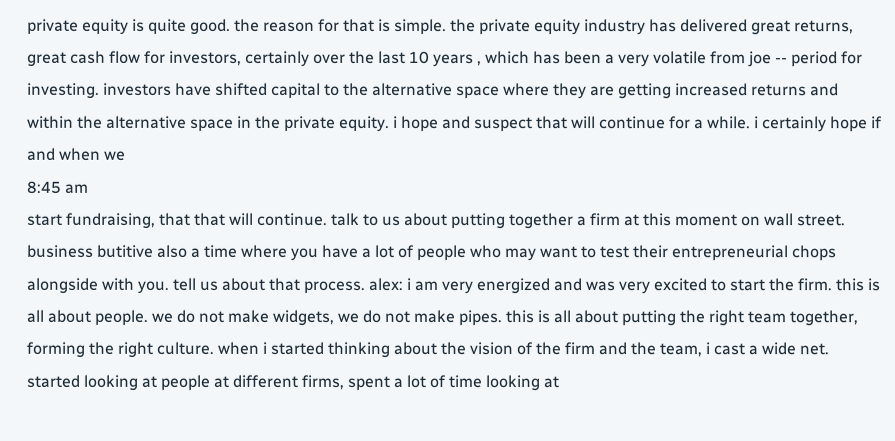private equity is quite good. the reason for that is simple. the private equity industry has delivered great returns, great cash flow for investors, certainly over the last 10 years , which has been a very volatile from joe -- period for investing. investors have shifted capital to the alternative space where they are getting increased returns and within the alternative space in the private equity. i hope and suspect that will continue for a while. i certainly hope if and when we
8:45 am
start fundraising, that that will continue. talk to us about putting together a firm at this moment on wall street. business butitive also a time where you have a lot of people who may want to test their entrepreneurial chops alongside with you. tell us about that process. alex: i am very energized and was very excited to start the firm. this is all about people. we do not make widgets, we do not make pipes. this is all about putting the right team together, forming the right culture. when i started thinking about the vision of the firm and the team, i cast a wide net. started looking at people at different firms, spent a lot of time looking at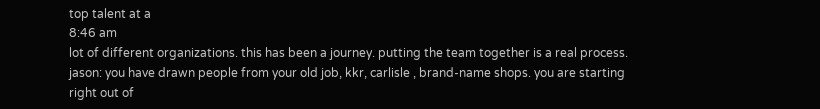top talent at a
8:46 am
lot of different organizations. this has been a journey. putting the team together is a real process. jason: you have drawn people from your old job, kkr, carlisle , brand-name shops. you are starting right out of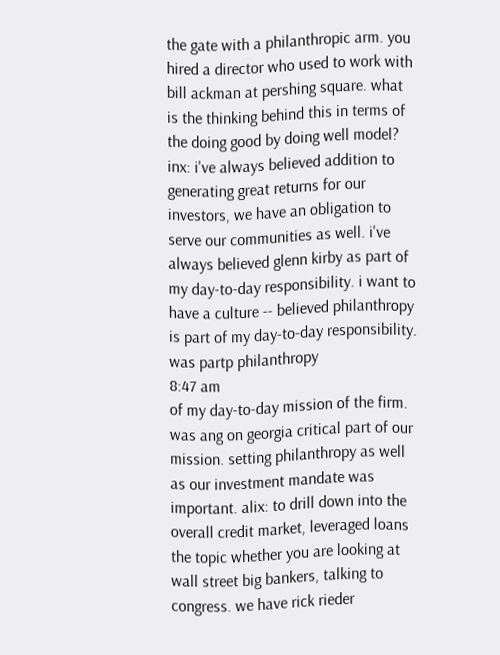the gate with a philanthropic arm. you hired a director who used to work with bill ackman at pershing square. what is the thinking behind this in terms of the doing good by doing well model? inx: i've always believed addition to generating great returns for our investors, we have an obligation to serve our communities as well. i've always believed glenn kirby as part of my day-to-day responsibility. i want to have a culture -- believed philanthropy is part of my day-to-day responsibility. was partp philanthropy
8:47 am
of my day-to-day mission of the firm. was ang on georgia critical part of our mission. setting philanthropy as well as our investment mandate was important. alix: to drill down into the overall credit market, leveraged loans the topic whether you are looking at wall street big bankers, talking to congress. we have rick rieder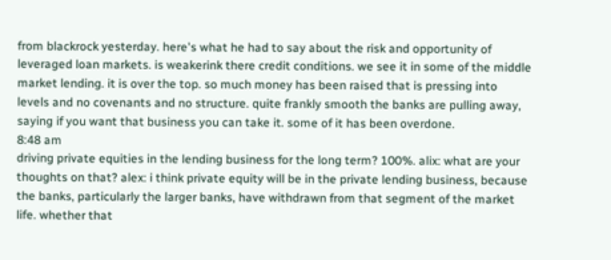from blackrock yesterday. here's what he had to say about the risk and opportunity of leveraged loan markets. is weakerink there credit conditions. we see it in some of the middle market lending. it is over the top. so much money has been raised that is pressing into levels and no covenants and no structure. quite frankly smooth the banks are pulling away, saying if you want that business you can take it. some of it has been overdone.
8:48 am
driving private equities in the lending business for the long term? 100%. alix: what are your thoughts on that? alex: i think private equity will be in the private lending business, because the banks, particularly the larger banks, have withdrawn from that segment of the market life. whether that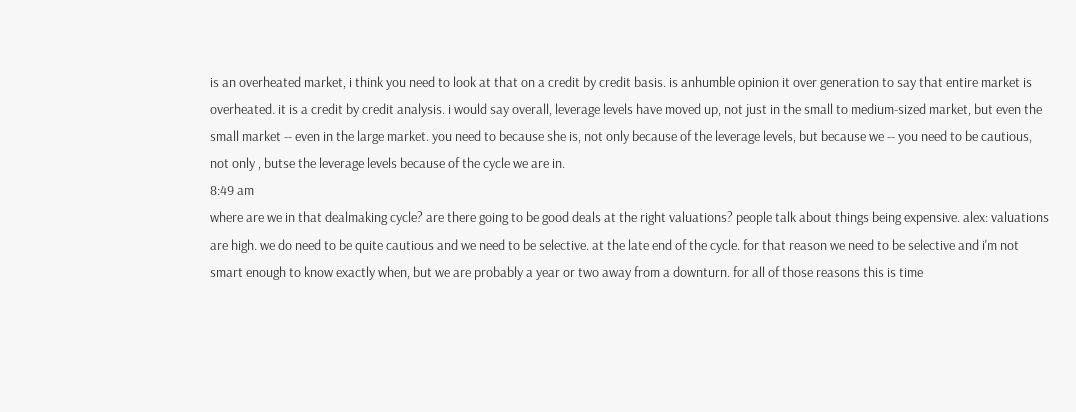is an overheated market, i think you need to look at that on a credit by credit basis. is anhumble opinion it over generation to say that entire market is overheated. it is a credit by credit analysis. i would say overall, leverage levels have moved up, not just in the small to medium-sized market, but even the small market -- even in the large market. you need to because she is, not only because of the leverage levels, but because we -- you need to be cautious, not only , butse the leverage levels because of the cycle we are in.
8:49 am
where are we in that dealmaking cycle? are there going to be good deals at the right valuations? people talk about things being expensive. alex: valuations are high. we do need to be quite cautious and we need to be selective. at the late end of the cycle. for that reason we need to be selective and i'm not smart enough to know exactly when, but we are probably a year or two away from a downturn. for all of those reasons this is time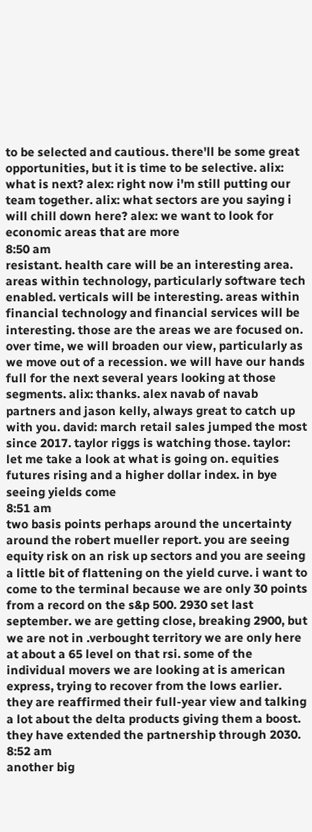to be selected and cautious. there'll be some great opportunities, but it is time to be selective. alix: what is next? alex: right now i'm still putting our team together. alix: what sectors are you saying i will chill down here? alex: we want to look for economic areas that are more
8:50 am
resistant. health care will be an interesting area. areas within technology, particularly software tech enabled. verticals will be interesting. areas within financial technology and financial services will be interesting. those are the areas we are focused on. over time, we will broaden our view, particularly as we move out of a recession. we will have our hands full for the next several years looking at those segments. alix: thanks. alex navab of navab partners and jason kelly, always great to catch up with you. david: march retail sales jumped the most since 2017. taylor riggs is watching those. taylor: let me take a look at what is going on. equities futures rising and a higher dollar index. in bye seeing yields come
8:51 am
two basis points perhaps around the uncertainty around the robert mueller report. you are seeing equity risk on an risk up sectors and you are seeing a little bit of flattening on the yield curve. i want to come to the terminal because we are only 30 points from a record on the s&p 500. 2930 set last september. we are getting close, breaking 2900, but we are not in .verbought territory we are only here at about a 65 level on that rsi. some of the individual movers we are looking at is american express, trying to recover from the lows earlier. they are reaffirmed their full-year view and talking a lot about the delta products giving them a boost. they have extended the partnership through 2030.
8:52 am
another big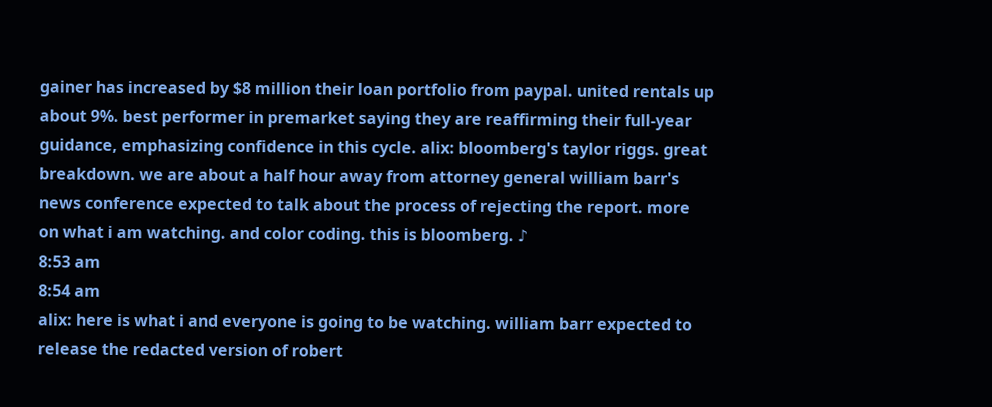gainer has increased by $8 million their loan portfolio from paypal. united rentals up about 9%. best performer in premarket saying they are reaffirming their full-year guidance, emphasizing confidence in this cycle. alix: bloomberg's taylor riggs. great breakdown. we are about a half hour away from attorney general william barr's news conference expected to talk about the process of rejecting the report. more on what i am watching. and color coding. this is bloomberg. ♪
8:53 am
8:54 am
alix: here is what i and everyone is going to be watching. william barr expected to release the redacted version of robert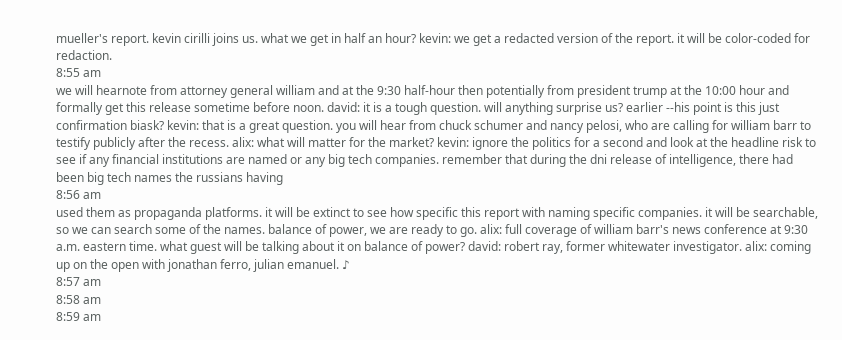mueller's report. kevin cirilli joins us. what we get in half an hour? kevin: we get a redacted version of the report. it will be color-coded for redaction.
8:55 am
we will hearnote from attorney general william and at the 9:30 half-hour then potentially from president trump at the 10:00 hour and formally get this release sometime before noon. david: it is a tough question. will anything surprise us? earlier --his point is this just confirmation biask? kevin: that is a great question. you will hear from chuck schumer and nancy pelosi, who are calling for william barr to testify publicly after the recess. alix: what will matter for the market? kevin: ignore the politics for a second and look at the headline risk to see if any financial institutions are named or any big tech companies. remember that during the dni release of intelligence, there had been big tech names the russians having
8:56 am
used them as propaganda platforms. it will be extinct to see how specific this report with naming specific companies. it will be searchable, so we can search some of the names. balance of power, we are ready to go. alix: full coverage of william barr's news conference at 9:30 a.m. eastern time. what guest will be talking about it on balance of power? david: robert ray, former whitewater investigator. alix: coming up on the open with jonathan ferro, julian emanuel. ♪
8:57 am
8:58 am
8:59 am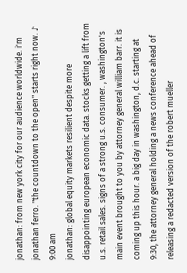jonathan: from new york city for our audience worldwide. i'm jonathan ferro. "the countdown to the open" starts right now. ♪
9:00 am
jonathan: global equity markets resilient despite more disappointing european economic data. stocks getting a lift from u.s. retail sales. signs of a strong u.s. consumer. , washington's main event brought to you by attorney general william barr. it is coming up this hour. a big day in washington, d.c. starting at 9:30, the attorney general holding a news conference ahead of releasing a redacted version of the robert mueller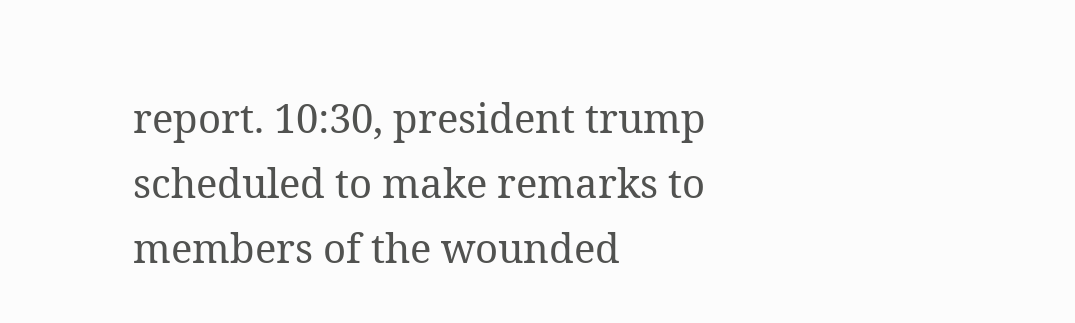report. 10:30, president trump scheduled to make remarks to members of the wounded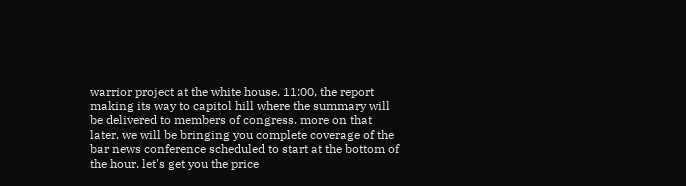warrior project at the white house. 11:00, the report making its way to capitol hill where the summary will be delivered to members of congress. more on that later. we will be bringing you complete coverage of the bar news conference scheduled to start at the bottom of the hour. let's get you the price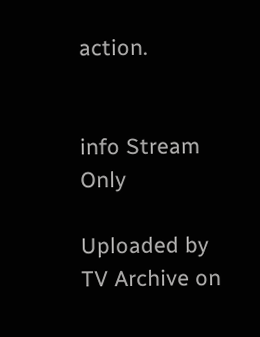action.


info Stream Only

Uploaded by TV Archive on